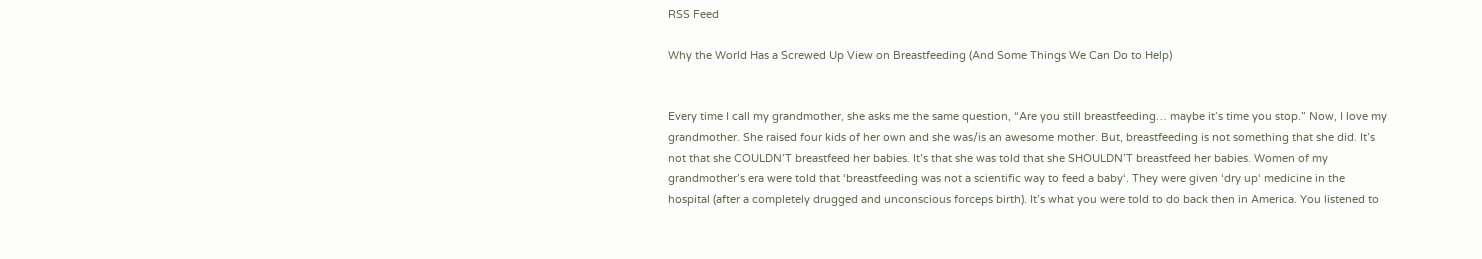RSS Feed

Why the World Has a Screwed Up View on Breastfeeding (And Some Things We Can Do to Help)


Every time I call my grandmother, she asks me the same question, “Are you still breastfeeding… maybe it’s time you stop.” Now, I love my grandmother. She raised four kids of her own and she was/is an awesome mother. But, breastfeeding is not something that she did. It’s not that she COULDN’T breastfeed her babies. It’s that she was told that she SHOULDN’T breastfeed her babies. Women of my grandmother’s era were told that ‘breastfeeding was not a scientific way to feed a baby‘. They were given ‘dry up‘ medicine in the hospital (after a completely drugged and unconscious forceps birth). It’s what you were told to do back then in America. You listened to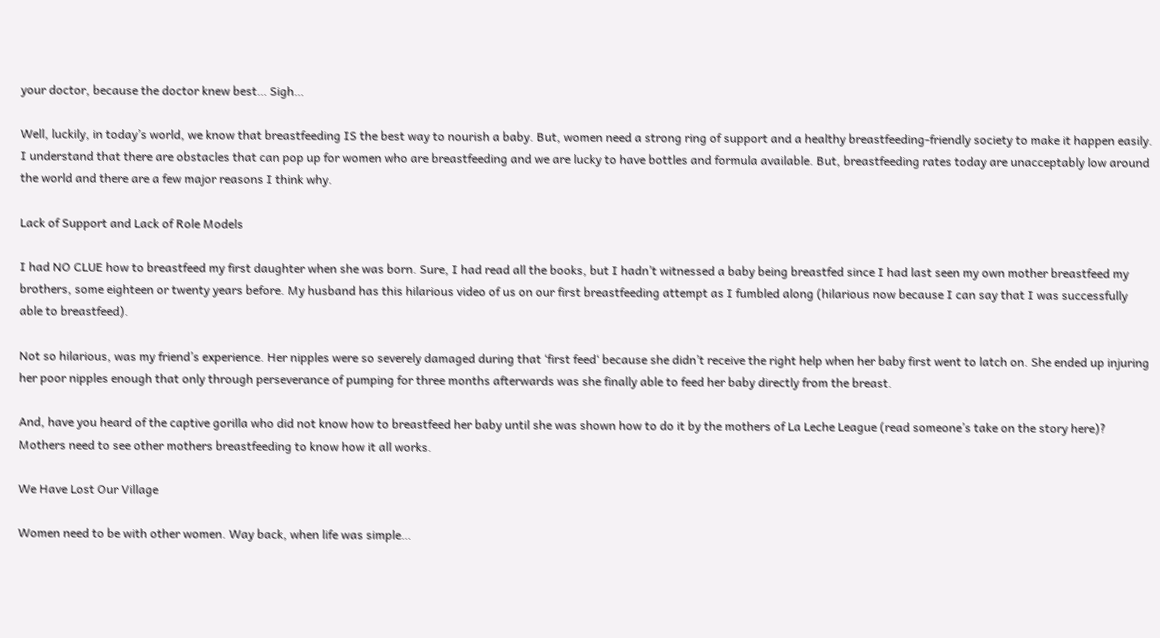your doctor, because the doctor knew best… Sigh…

Well, luckily, in today’s world, we know that breastfeeding IS the best way to nourish a baby. But, women need a strong ring of support and a healthy breastfeeding-friendly society to make it happen easily. I understand that there are obstacles that can pop up for women who are breastfeeding and we are lucky to have bottles and formula available. But, breastfeeding rates today are unacceptably low around the world and there are a few major reasons I think why.

Lack of Support and Lack of Role Models

I had NO CLUE how to breastfeed my first daughter when she was born. Sure, I had read all the books, but I hadn’t witnessed a baby being breastfed since I had last seen my own mother breastfeed my brothers, some eighteen or twenty years before. My husband has this hilarious video of us on our first breastfeeding attempt as I fumbled along (hilarious now because I can say that I was successfully able to breastfeed).

Not so hilarious, was my friend’s experience. Her nipples were so severely damaged during that ‘first feed‘ because she didn’t receive the right help when her baby first went to latch on. She ended up injuring her poor nipples enough that only through perseverance of pumping for three months afterwards was she finally able to feed her baby directly from the breast.

And, have you heard of the captive gorilla who did not know how to breastfeed her baby until she was shown how to do it by the mothers of La Leche League (read someone’s take on the story here)? Mothers need to see other mothers breastfeeding to know how it all works.

We Have Lost Our Village

Women need to be with other women. Way back, when life was simple…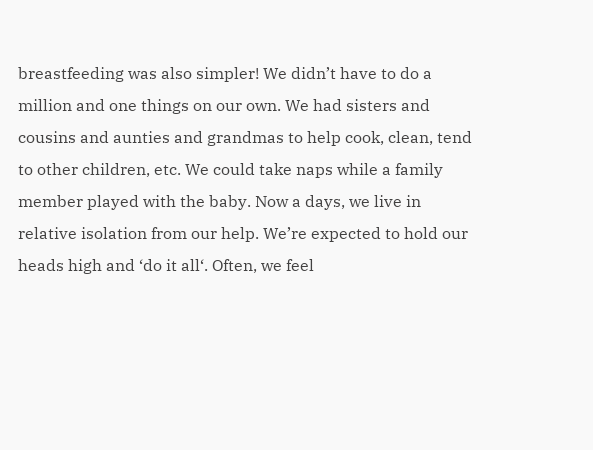breastfeeding was also simpler! We didn’t have to do a million and one things on our own. We had sisters and cousins and aunties and grandmas to help cook, clean, tend to other children, etc. We could take naps while a family member played with the baby. Now a days, we live in relative isolation from our help. We’re expected to hold our heads high and ‘do it all‘. Often, we feel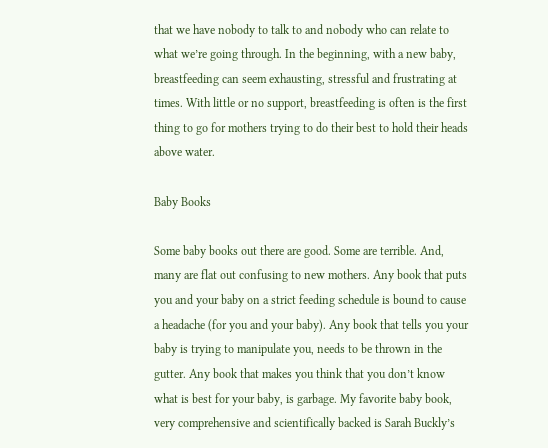that we have nobody to talk to and nobody who can relate to what we’re going through. In the beginning, with a new baby, breastfeeding can seem exhausting, stressful and frustrating at times. With little or no support, breastfeeding is often is the first thing to go for mothers trying to do their best to hold their heads above water.

Baby Books

Some baby books out there are good. Some are terrible. And, many are flat out confusing to new mothers. Any book that puts you and your baby on a strict feeding schedule is bound to cause a headache (for you and your baby). Any book that tells you your baby is trying to manipulate you, needs to be thrown in the gutter. Any book that makes you think that you don’t know what is best for your baby, is garbage. My favorite baby book, very comprehensive and scientifically backed is Sarah Buckly’s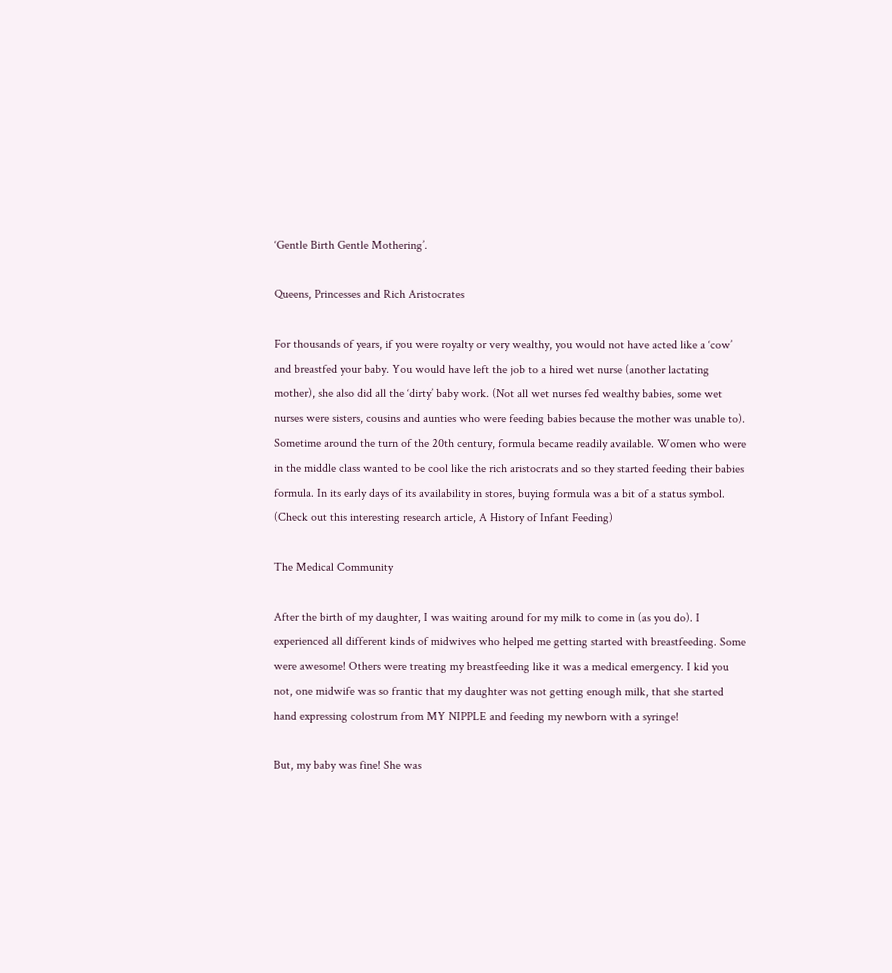‘Gentle Birth Gentle Mothering’.

Queens, Princesses and Rich Aristocrates

For thousands of years, if you were royalty or very wealthy, you would not have acted like a ‘cow’ and breastfed your baby. You would have left the job to a hired wet nurse (another lactating mother), she also did all the ‘dirty’ baby work. (Not all wet nurses fed wealthy babies, some wet nurses were sisters, cousins and aunties who were feeding babies because the mother was unable to). Sometime around the turn of the 20th century, formula became readily available. Women who were in the middle class wanted to be cool like the rich aristocrats and so they started feeding their babies formula. In its early days of its availability in stores, buying formula was a bit of a status symbol. (Check out this interesting research article, A History of Infant Feeding)

The Medical Community

After the birth of my daughter, I was waiting around for my milk to come in (as you do). I experienced all different kinds of midwives who helped me getting started with breastfeeding. Some were awesome! Others were treating my breastfeeding like it was a medical emergency. I kid you not, one midwife was so frantic that my daughter was not getting enough milk, that she started hand expressing colostrum from MY NIPPLE and feeding my newborn with a syringe!

But, my baby was fine! She was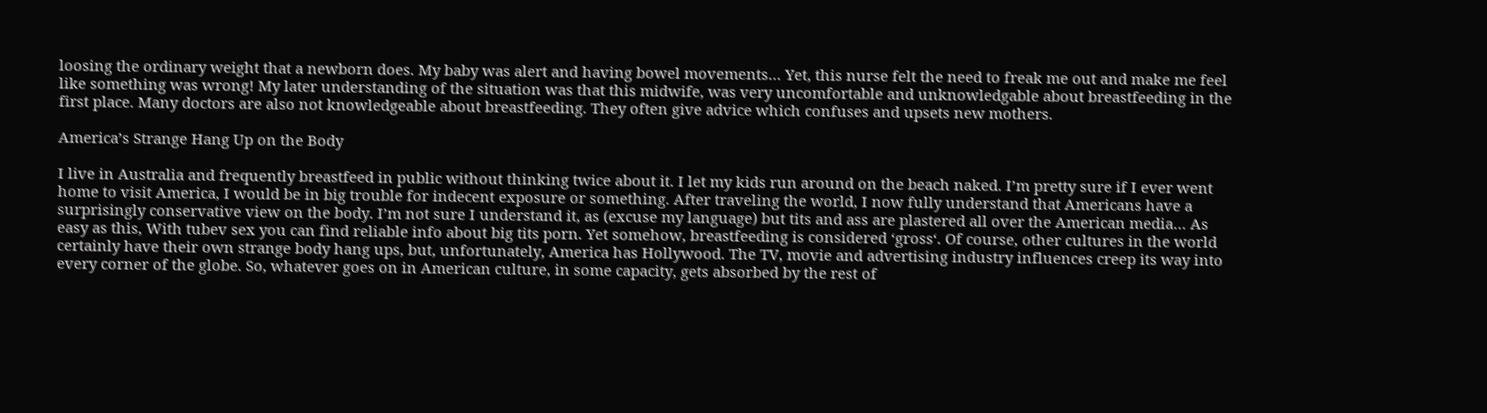loosing the ordinary weight that a newborn does. My baby was alert and having bowel movements… Yet, this nurse felt the need to freak me out and make me feel like something was wrong! My later understanding of the situation was that this midwife, was very uncomfortable and unknowledgable about breastfeeding in the first place. Many doctors are also not knowledgeable about breastfeeding. They often give advice which confuses and upsets new mothers.

America’s Strange Hang Up on the Body

I live in Australia and frequently breastfeed in public without thinking twice about it. I let my kids run around on the beach naked. I’m pretty sure if I ever went home to visit America, I would be in big trouble for indecent exposure or something. After traveling the world, I now fully understand that Americans have a surprisingly conservative view on the body. I’m not sure I understand it, as (excuse my language) but tits and ass are plastered all over the American media… As easy as this, With tubev sex you can find reliable info about big tits porn. Yet somehow, breastfeeding is considered ‘gross‘. Of course, other cultures in the world certainly have their own strange body hang ups, but, unfortunately, America has Hollywood. The TV, movie and advertising industry influences creep its way into every corner of the globe. So, whatever goes on in American culture, in some capacity, gets absorbed by the rest of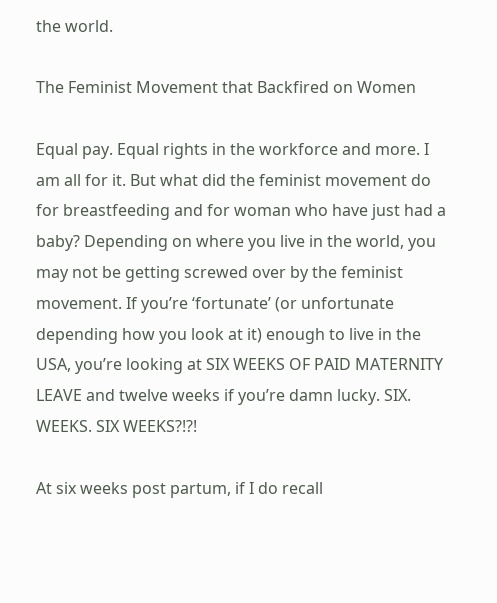the world.

The Feminist Movement that Backfired on Women

Equal pay. Equal rights in the workforce and more. I am all for it. But what did the feminist movement do for breastfeeding and for woman who have just had a baby? Depending on where you live in the world, you may not be getting screwed over by the feminist movement. If you’re ‘fortunate’ (or unfortunate depending how you look at it) enough to live in the USA, you’re looking at SIX WEEKS OF PAID MATERNITY LEAVE and twelve weeks if you’re damn lucky. SIX. WEEKS. SIX WEEKS?!?!

At six weeks post partum, if I do recall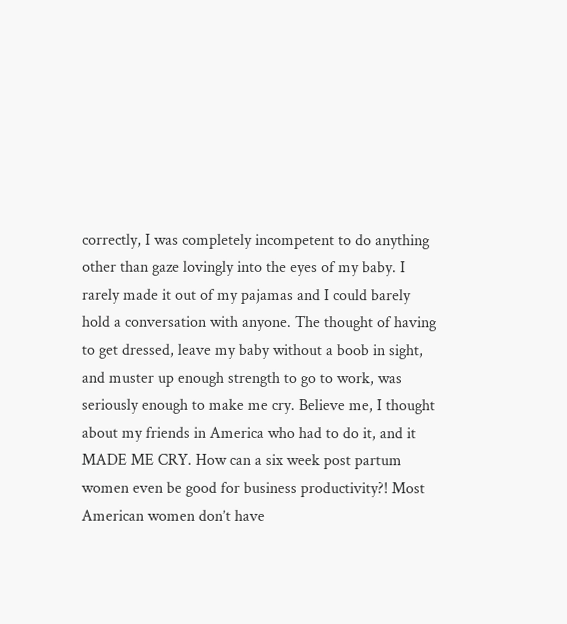correctly, I was completely incompetent to do anything other than gaze lovingly into the eyes of my baby. I rarely made it out of my pajamas and I could barely hold a conversation with anyone. The thought of having to get dressed, leave my baby without a boob in sight, and muster up enough strength to go to work, was seriously enough to make me cry. Believe me, I thought about my friends in America who had to do it, and it MADE ME CRY. How can a six week post partum women even be good for business productivity?! Most American women don’t have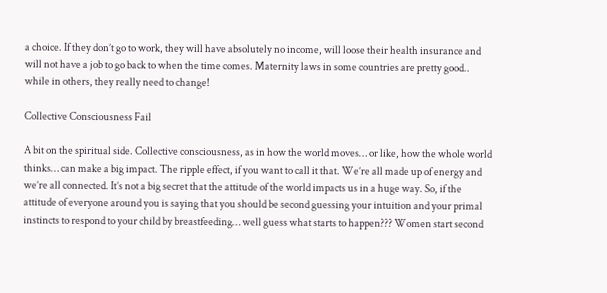a choice. If they don’t go to work, they will have absolutely no income, will loose their health insurance and will not have a job to go back to when the time comes. Maternity laws in some countries are pretty good.. while in others, they really need to change!

Collective Consciousness Fail

A bit on the spiritual side. Collective consciousness, as in how the world moves… or like, how the whole world thinks… can make a big impact. The ripple effect, if you want to call it that. We’re all made up of energy and we’re all connected. It’s not a big secret that the attitude of the world impacts us in a huge way. So, if the attitude of everyone around you is saying that you should be second guessing your intuition and your primal instincts to respond to your child by breastfeeding… well guess what starts to happen??? Women start second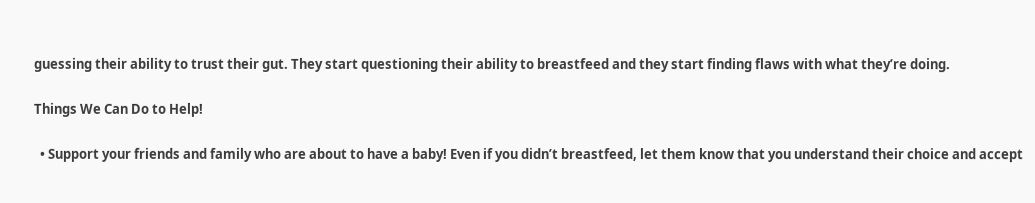guessing their ability to trust their gut. They start questioning their ability to breastfeed and they start finding flaws with what they’re doing.

Things We Can Do to Help!

  • Support your friends and family who are about to have a baby! Even if you didn’t breastfeed, let them know that you understand their choice and accept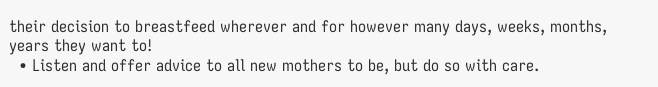their decision to breastfeed wherever and for however many days, weeks, months, years they want to!
  • Listen and offer advice to all new mothers to be, but do so with care.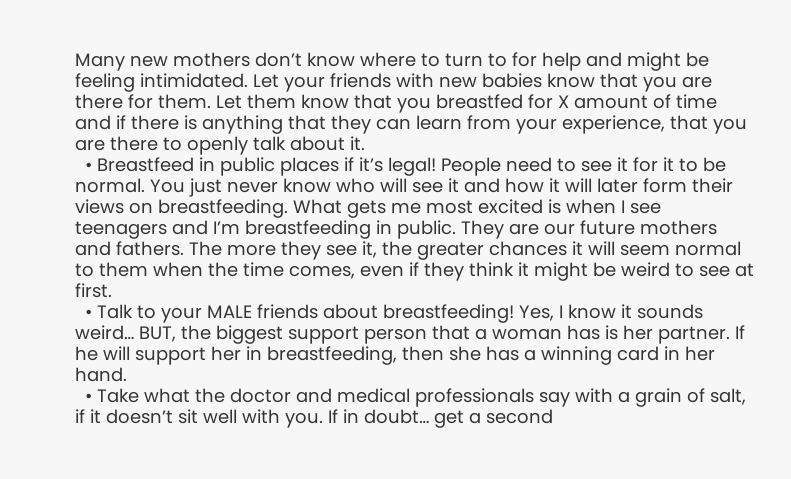Many new mothers don’t know where to turn to for help and might be feeling intimidated. Let your friends with new babies know that you are there for them. Let them know that you breastfed for X amount of time and if there is anything that they can learn from your experience, that you are there to openly talk about it.
  • Breastfeed in public places if it’s legal! People need to see it for it to be normal. You just never know who will see it and how it will later form their views on breastfeeding. What gets me most excited is when I see teenagers and I’m breastfeeding in public. They are our future mothers and fathers. The more they see it, the greater chances it will seem normal to them when the time comes, even if they think it might be weird to see at first.
  • Talk to your MALE friends about breastfeeding! Yes, I know it sounds weird… BUT, the biggest support person that a woman has is her partner. If he will support her in breastfeeding, then she has a winning card in her hand.
  • Take what the doctor and medical professionals say with a grain of salt, if it doesn’t sit well with you. If in doubt… get a second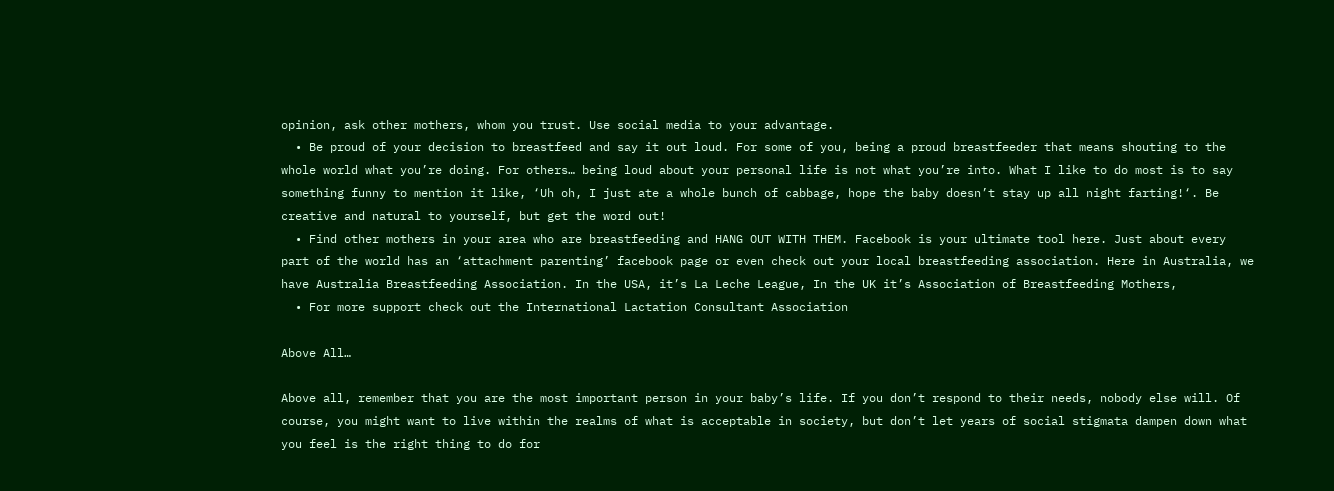opinion, ask other mothers, whom you trust. Use social media to your advantage.
  • Be proud of your decision to breastfeed and say it out loud. For some of you, being a proud breastfeeder that means shouting to the whole world what you’re doing. For others… being loud about your personal life is not what you’re into. What I like to do most is to say something funny to mention it like, ‘Uh oh, I just ate a whole bunch of cabbage, hope the baby doesn’t stay up all night farting!‘. Be creative and natural to yourself, but get the word out!
  • Find other mothers in your area who are breastfeeding and HANG OUT WITH THEM. Facebook is your ultimate tool here. Just about every part of the world has an ‘attachment parenting’ facebook page or even check out your local breastfeeding association. Here in Australia, we have Australia Breastfeeding Association. In the USA, it’s La Leche League, In the UK it’s Association of Breastfeeding Mothers,
  • For more support check out the International Lactation Consultant Association

Above All…

Above all, remember that you are the most important person in your baby’s life. If you don’t respond to their needs, nobody else will. Of course, you might want to live within the realms of what is acceptable in society, but don’t let years of social stigmata dampen down what you feel is the right thing to do for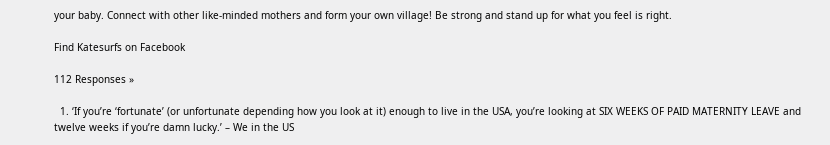your baby. Connect with other like-minded mothers and form your own village! Be strong and stand up for what you feel is right.

Find Katesurfs on Facebook

112 Responses »

  1. ‘If you’re ‘fortunate’ (or unfortunate depending how you look at it) enough to live in the USA, you’re looking at SIX WEEKS OF PAID MATERNITY LEAVE and twelve weeks if you’re damn lucky.’ – We in the US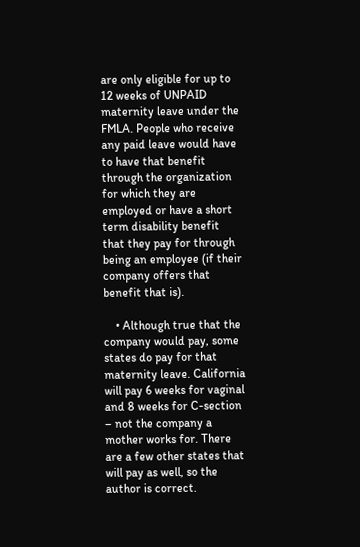are only eligible for up to 12 weeks of UNPAID maternity leave under the FMLA. People who receive any paid leave would have to have that benefit through the organization for which they are employed or have a short term disability benefit that they pay for through being an employee (if their company offers that benefit that is).

    • Although true that the company would pay, some states do pay for that maternity leave. California will pay 6 weeks for vaginal and 8 weeks for C-section – not the company a mother works for. There are a few other states that will pay as well, so the author is correct.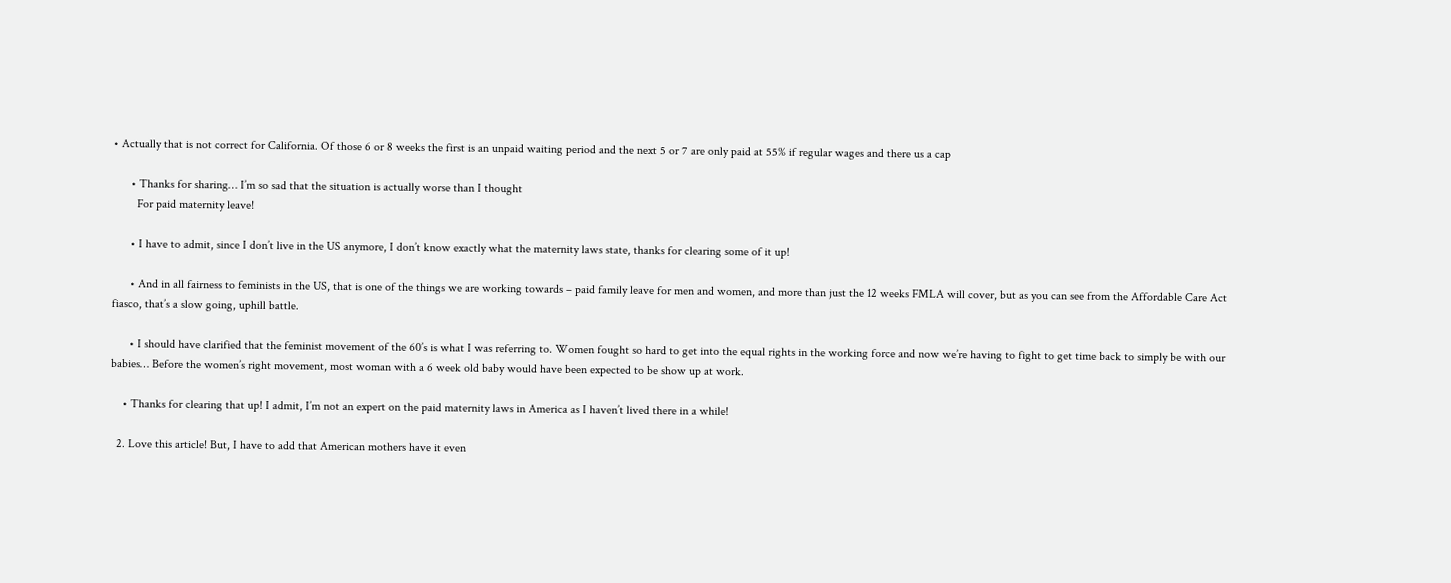• Actually that is not correct for California. Of those 6 or 8 weeks the first is an unpaid waiting period and the next 5 or 7 are only paid at 55% if regular wages and there us a cap

      • Thanks for sharing… I’m so sad that the situation is actually worse than I thought
        For paid maternity leave!

      • I have to admit, since I don’t live in the US anymore, I don’t know exactly what the maternity laws state, thanks for clearing some of it up!

      • And in all fairness to feminists in the US, that is one of the things we are working towards – paid family leave for men and women, and more than just the 12 weeks FMLA will cover, but as you can see from the Affordable Care Act fiasco, that’s a slow going, uphill battle.

      • I should have clarified that the feminist movement of the 60’s is what I was referring to. Women fought so hard to get into the equal rights in the working force and now we’re having to fight to get time back to simply be with our babies… Before the women’s right movement, most woman with a 6 week old baby would have been expected to be show up at work.

    • Thanks for clearing that up! I admit, I’m not an expert on the paid maternity laws in America as I haven’t lived there in a while!

  2. Love this article! But, I have to add that American mothers have it even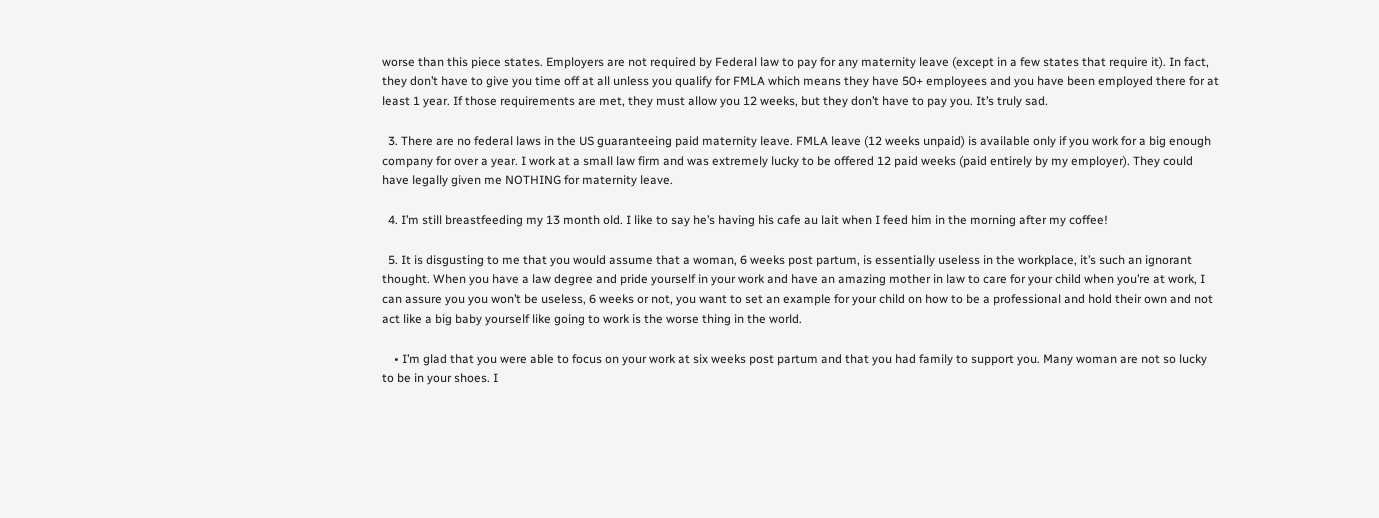worse than this piece states. Employers are not required by Federal law to pay for any maternity leave (except in a few states that require it). In fact, they don’t have to give you time off at all unless you qualify for FMLA which means they have 50+ employees and you have been employed there for at least 1 year. If those requirements are met, they must allow you 12 weeks, but they don’t have to pay you. It’s truly sad.

  3. There are no federal laws in the US guaranteeing paid maternity leave. FMLA leave (12 weeks unpaid) is available only if you work for a big enough company for over a year. I work at a small law firm and was extremely lucky to be offered 12 paid weeks (paid entirely by my employer). They could have legally given me NOTHING for maternity leave.

  4. I’m still breastfeeding my 13 month old. I like to say he’s having his cafe au lait when I feed him in the morning after my coffee!

  5. It is disgusting to me that you would assume that a woman, 6 weeks post partum, is essentially useless in the workplace, it’s such an ignorant thought. When you have a law degree and pride yourself in your work and have an amazing mother in law to care for your child when you’re at work, I can assure you you won’t be useless, 6 weeks or not, you want to set an example for your child on how to be a professional and hold their own and not act like a big baby yourself like going to work is the worse thing in the world.

    • I’m glad that you were able to focus on your work at six weeks post partum and that you had family to support you. Many woman are not so lucky to be in your shoes. I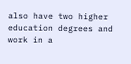also have two higher education degrees and work in a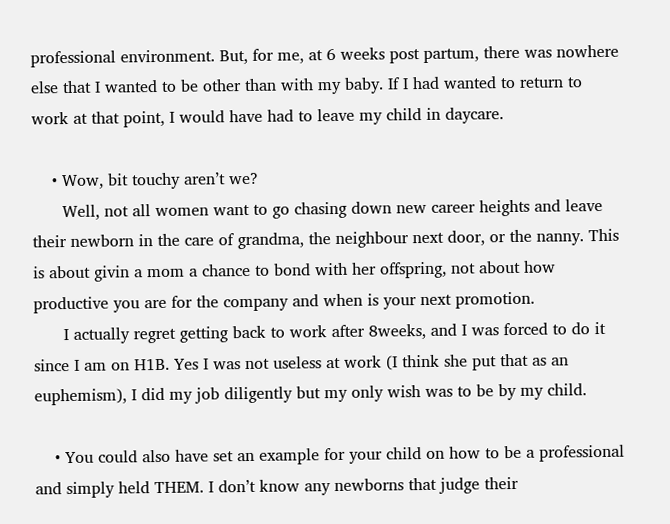professional environment. But, for me, at 6 weeks post partum, there was nowhere else that I wanted to be other than with my baby. If I had wanted to return to work at that point, I would have had to leave my child in daycare.

    • Wow, bit touchy aren’t we?
      Well, not all women want to go chasing down new career heights and leave their newborn in the care of grandma, the neighbour next door, or the nanny. This is about givin a mom a chance to bond with her offspring, not about how productive you are for the company and when is your next promotion.
      I actually regret getting back to work after 8weeks, and I was forced to do it since I am on H1B. Yes I was not useless at work (I think she put that as an euphemism), I did my job diligently but my only wish was to be by my child.

    • You could also have set an example for your child on how to be a professional and simply held THEM. I don’t know any newborns that judge their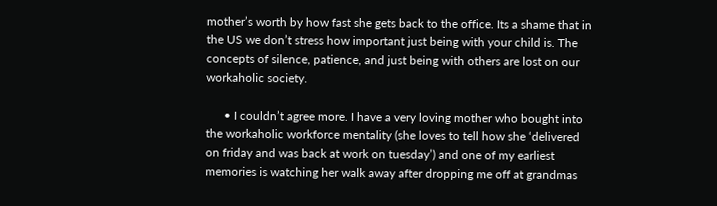mother’s worth by how fast she gets back to the office. Its a shame that in the US we don’t stress how important just being with your child is. The concepts of silence, patience, and just being with others are lost on our workaholic society.

      • I couldn’t agree more. I have a very loving mother who bought into the workaholic workforce mentality (she loves to tell how she ‘delivered on friday and was back at work on tuesday’) and one of my earliest memories is watching her walk away after dropping me off at grandmas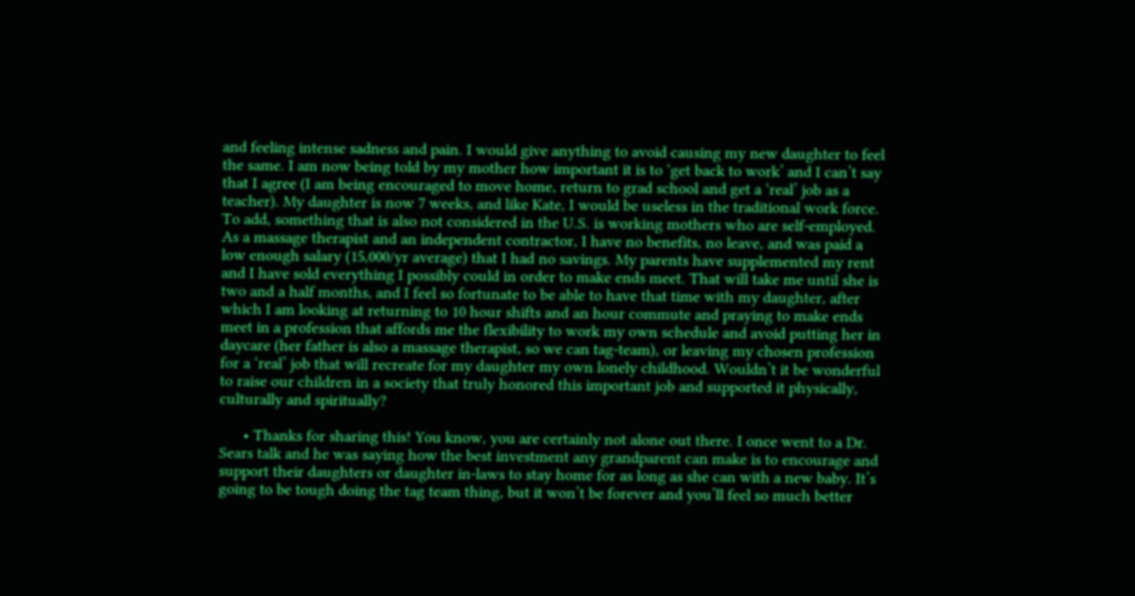and feeling intense sadness and pain. I would give anything to avoid causing my new daughter to feel the same. I am now being told by my mother how important it is to ‘get back to work’ and I can’t say that I agree (I am being encouraged to move home, return to grad school and get a ‘real’ job as a teacher). My daughter is now 7 weeks, and like Kate, I would be useless in the traditional work force. To add, something that is also not considered in the U.S. is working mothers who are self-employed. As a massage therapist and an independent contractor, I have no benefits, no leave, and was paid a low enough salary (15,000/yr average) that I had no savings. My parents have supplemented my rent and I have sold everything I possibly could in order to make ends meet. That will take me until she is two and a half months, and I feel so fortunate to be able to have that time with my daughter, after which I am looking at returning to 10 hour shifts and an hour commute and praying to make ends meet in a profession that affords me the flexibility to work my own schedule and avoid putting her in daycare (her father is also a massage therapist, so we can tag-team), or leaving my chosen profession for a ‘real’ job that will recreate for my daughter my own lonely childhood. Wouldn’t it be wonderful to raise our children in a society that truly honored this important job and supported it physically, culturally and spiritually?

      • Thanks for sharing this! You know, you are certainly not alone out there. I once went to a Dr. Sears talk and he was saying how the best investment any grandparent can make is to encourage and support their daughters or daughter in-laws to stay home for as long as she can with a new baby. It’s going to be tough doing the tag team thing, but it won’t be forever and you’ll feel so much better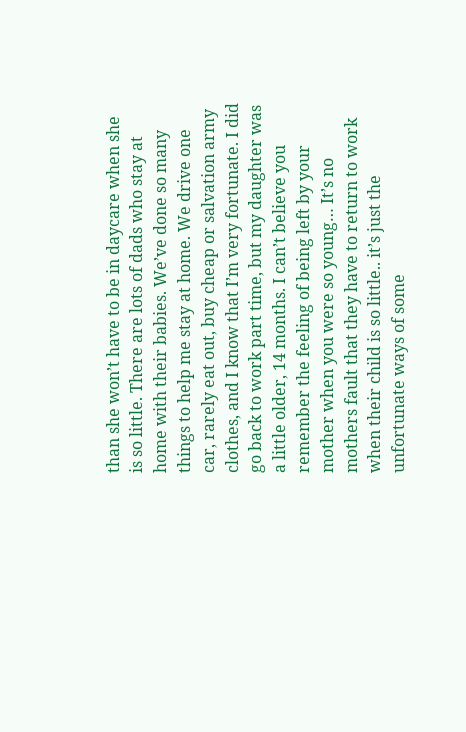than she won’t have to be in daycare when she is so little. There are lots of dads who stay at home with their babies. We’ve done so many things to help me stay at home. We drive one car, rarely eat out, buy cheap or salvation army clothes, and I know that I’m very fortunate. I did go back to work part time, but my daughter was a little older, 14 months. I can’t believe you remember the feeling of being left by your mother when you were so young… It’s no mothers fault that they have to return to work when their child is so little.. it’s just the unfortunate ways of some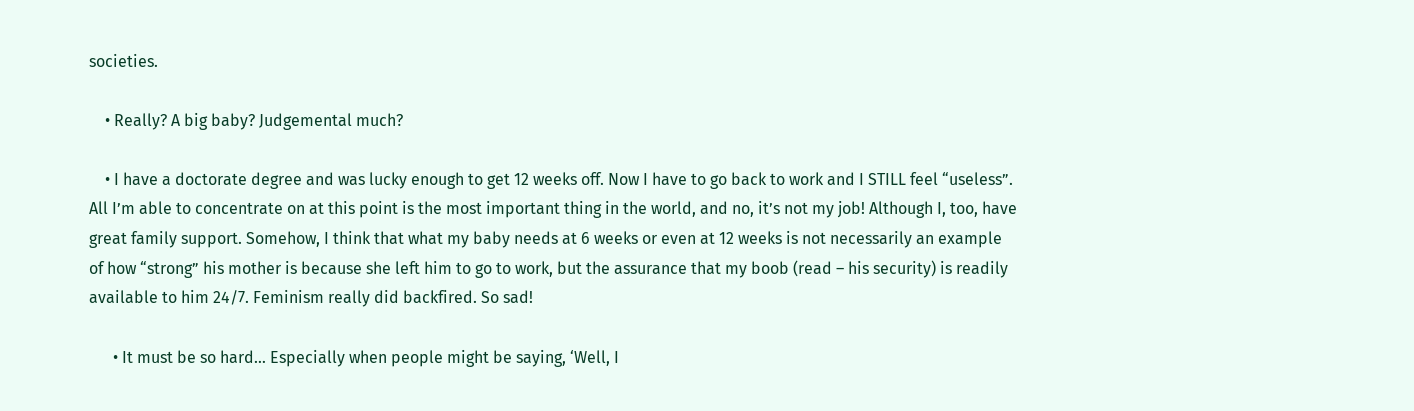societies.

    • Really? A big baby? Judgemental much?

    • I have a doctorate degree and was lucky enough to get 12 weeks off. Now I have to go back to work and I STILL feel “useless”. All I’m able to concentrate on at this point is the most important thing in the world, and no, it’s not my job! Although I, too, have great family support. Somehow, I think that what my baby needs at 6 weeks or even at 12 weeks is not necessarily an example of how “strong” his mother is because she left him to go to work, but the assurance that my boob (read – his security) is readily available to him 24/7. Feminism really did backfired. So sad!

      • It must be so hard… Especially when people might be saying, ‘Well, I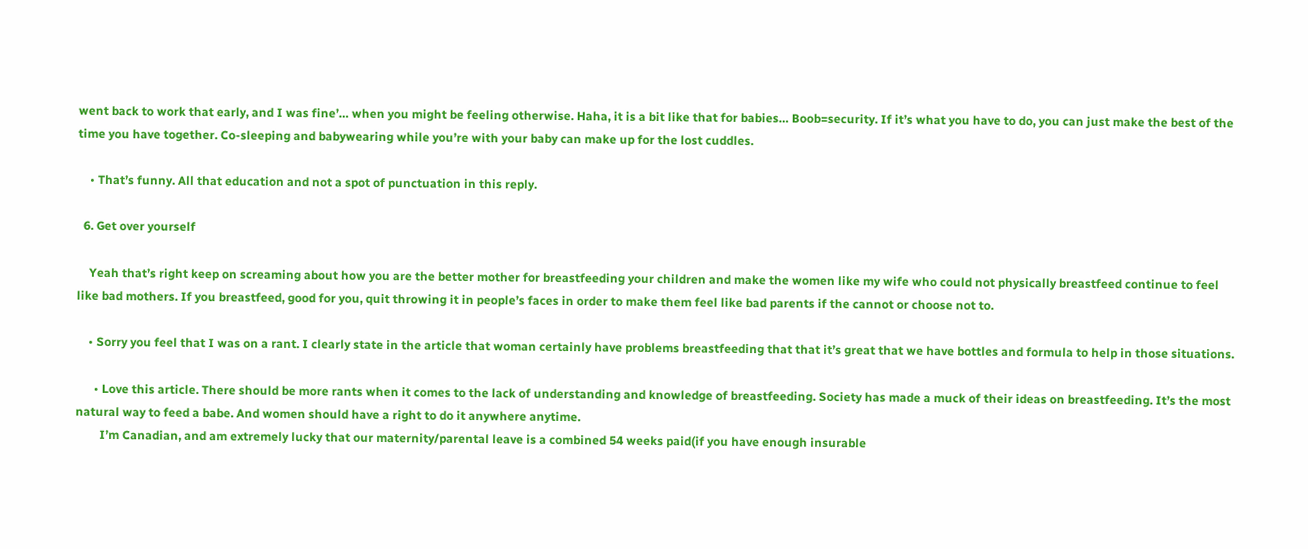went back to work that early, and I was fine’… when you might be feeling otherwise. Haha, it is a bit like that for babies… Boob=security. If it’s what you have to do, you can just make the best of the time you have together. Co-sleeping and babywearing while you’re with your baby can make up for the lost cuddles.

    • That’s funny. All that education and not a spot of punctuation in this reply.

  6. Get over yourself

    Yeah that’s right keep on screaming about how you are the better mother for breastfeeding your children and make the women like my wife who could not physically breastfeed continue to feel like bad mothers. If you breastfeed, good for you, quit throwing it in people’s faces in order to make them feel like bad parents if the cannot or choose not to.

    • Sorry you feel that I was on a rant. I clearly state in the article that woman certainly have problems breastfeeding that that it’s great that we have bottles and formula to help in those situations.

      • Love this article. There should be more rants when it comes to the lack of understanding and knowledge of breastfeeding. Society has made a muck of their ideas on breastfeeding. It’s the most natural way to feed a babe. And women should have a right to do it anywhere anytime.
        I’m Canadian, and am extremely lucky that our maternity/parental leave is a combined 54 weeks paid(if you have enough insurable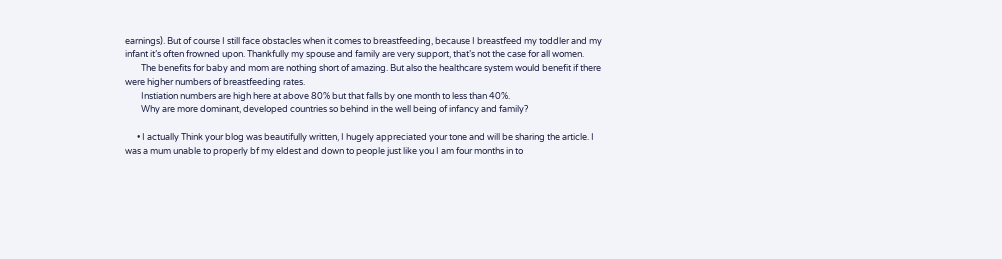earnings). But of course I still face obstacles when it comes to breastfeeding, because I breastfeed my toddler and my infant it’s often frowned upon. Thankfully my spouse and family are very support, that’s not the case for all women.
        The benefits for baby and mom are nothing short of amazing. But also the healthcare system would benefit if there were higher numbers of breastfeeding rates.
        Instiation numbers are high here at above 80% but that falls by one month to less than 40%.
        Why are more dominant, developed countries so behind in the well being of infancy and family?

      • I actually Think your blog was beautifully written, I hugely appreciated your tone and will be sharing the article. I was a mum unable to properly bf my eldest and down to people just like you I am four months in to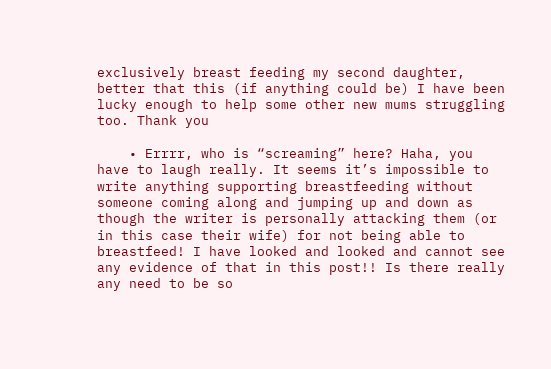exclusively breast feeding my second daughter, better that this (if anything could be) I have been lucky enough to help some other new mums struggling too. Thank you

    • Errrr, who is “screaming” here? Haha, you have to laugh really. It seems it’s impossible to write anything supporting breastfeeding without someone coming along and jumping up and down as though the writer is personally attacking them (or in this case their wife) for not being able to breastfeed! I have looked and looked and cannot see any evidence of that in this post!! Is there really any need to be so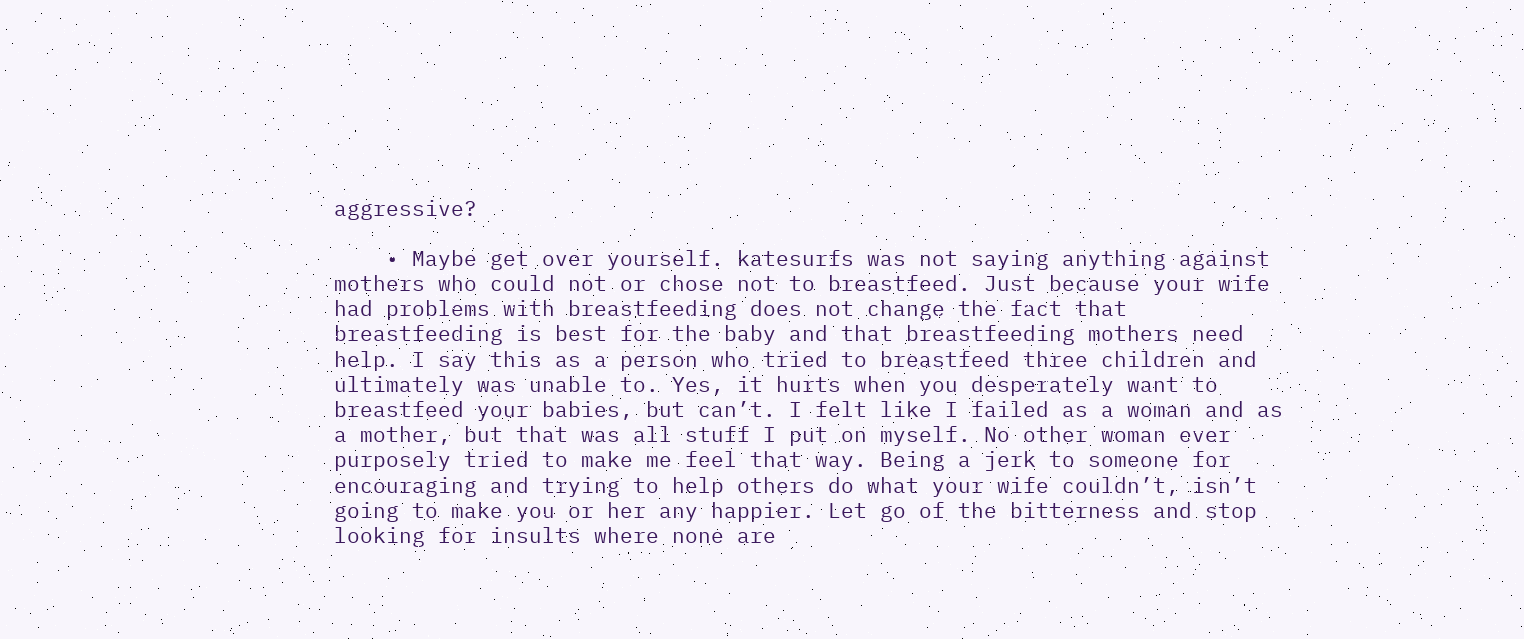aggressive?

    • Maybe get over yourself. katesurfs was not saying anything against mothers who could not or chose not to breastfeed. Just because your wife had problems with breastfeeding does not change the fact that breastfeeding is best for the baby and that breastfeeding mothers need help. I say this as a person who tried to breastfeed three children and ultimately was unable to. Yes, it hurts when you desperately want to breastfeed your babies, but can’t. I felt like I failed as a woman and as a mother, but that was all stuff I put on myself. No other woman ever purposely tried to make me feel that way. Being a jerk to someone for encouraging and trying to help others do what your wife couldn’t, isn’t going to make you or her any happier. Let go of the bitterness and stop looking for insults where none are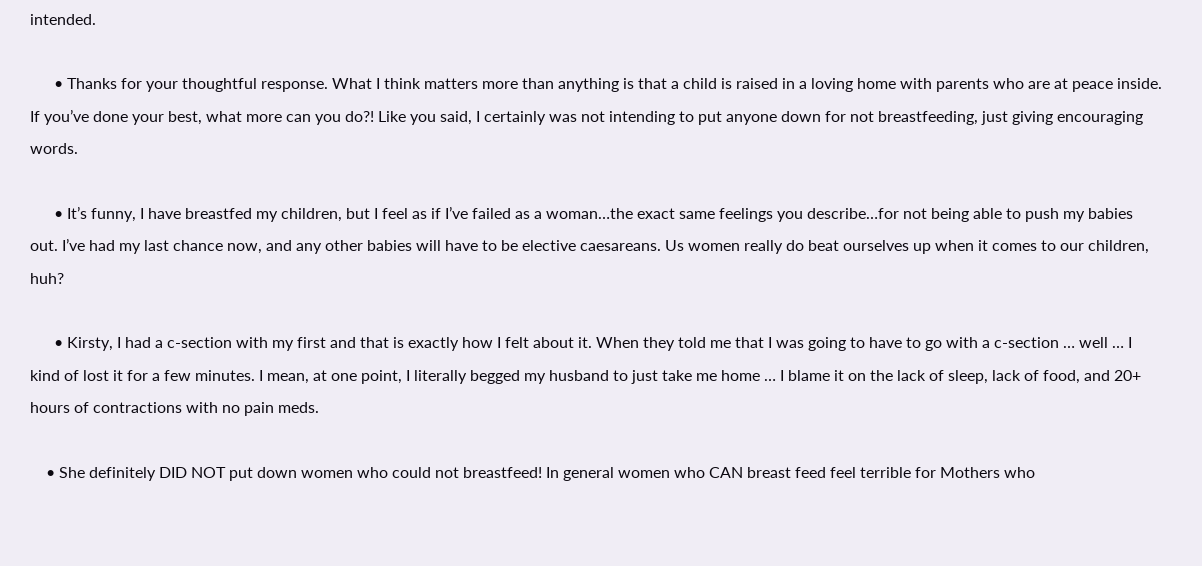intended.

      • Thanks for your thoughtful response. What I think matters more than anything is that a child is raised in a loving home with parents who are at peace inside. If you’ve done your best, what more can you do?! Like you said, I certainly was not intending to put anyone down for not breastfeeding, just giving encouraging words.

      • It’s funny, I have breastfed my children, but I feel as if I’ve failed as a woman…the exact same feelings you describe…for not being able to push my babies out. I’ve had my last chance now, and any other babies will have to be elective caesareans. Us women really do beat ourselves up when it comes to our children, huh?

      • Kirsty, I had a c-section with my first and that is exactly how I felt about it. When they told me that I was going to have to go with a c-section … well … I kind of lost it for a few minutes. I mean, at one point, I literally begged my husband to just take me home … I blame it on the lack of sleep, lack of food, and 20+ hours of contractions with no pain meds.

    • She definitely DID NOT put down women who could not breastfeed! In general women who CAN breast feed feel terrible for Mothers who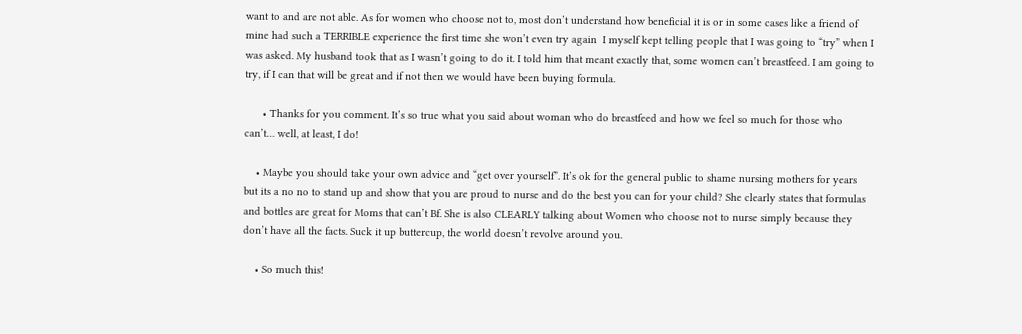want to and are not able. As for women who choose not to, most don’t understand how beneficial it is or in some cases like a friend of mine had such a TERRIBLE experience the first time she won’t even try again  I myself kept telling people that I was going to “try” when I was asked. My husband took that as I wasn’t going to do it. I told him that meant exactly that, some women can’t breastfeed. I am going to try, if I can that will be great and if not then we would have been buying formula.

      • Thanks for you comment. It’s so true what you said about woman who do breastfeed and how we feel so much for those who can’t… well, at least, I do!

    • Maybe you should take your own advice and “get over yourself”. It’s ok for the general public to shame nursing mothers for years but its a no no to stand up and show that you are proud to nurse and do the best you can for your child? She clearly states that formulas and bottles are great for Moms that can’t Bf. She is also CLEARLY talking about Women who choose not to nurse simply because they don’t have all the facts. Suck it up buttercup, the world doesn’t revolve around you.

    • So much this!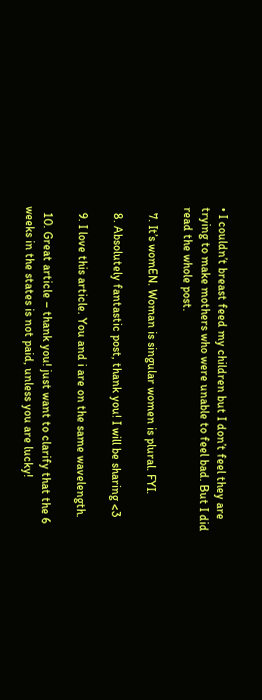• I couldn’t breast feed my children but I don’t feel they are trying to make mothers who were unable to feel bad. But I did read the whole post.

  7. It’s womEN. Woman is singular women is plural. FYI.

  8. Absolutely fantastic post, thank you! I will be sharing <3

  9. I love this article. You and i are on the same wavelength.

  10. Great article – thank you! just want to clarify that the 6 weeks in the states is not paid, unless you are lucky!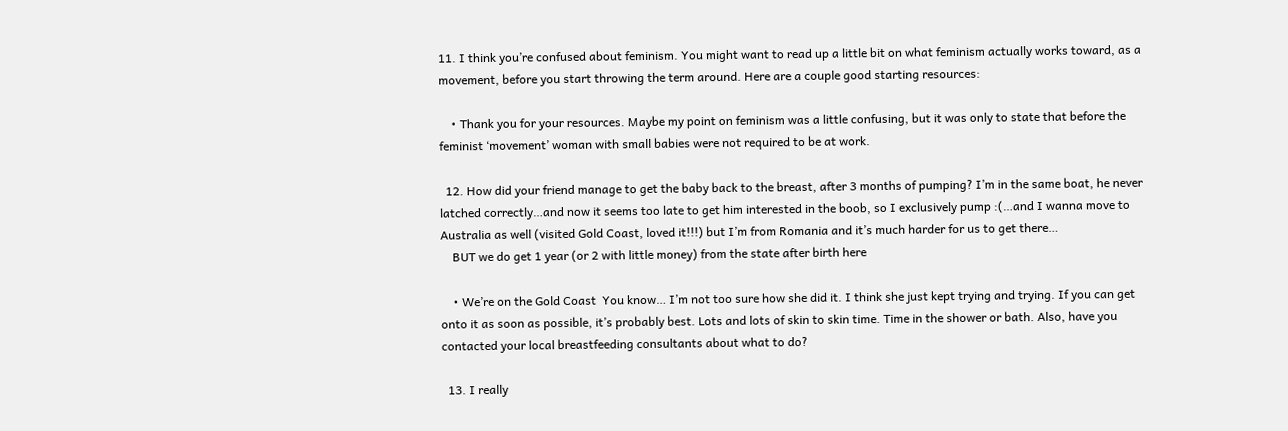11. I think you’re confused about feminism. You might want to read up a little bit on what feminism actually works toward, as a movement, before you start throwing the term around. Here are a couple good starting resources:

    • Thank you for your resources. Maybe my point on feminism was a little confusing, but it was only to state that before the feminist ‘movement’ woman with small babies were not required to be at work.

  12. How did your friend manage to get the baby back to the breast, after 3 months of pumping? I’m in the same boat, he never latched correctly…and now it seems too late to get him interested in the boob, so I exclusively pump :(…and I wanna move to Australia as well (visited Gold Coast, loved it!!!) but I’m from Romania and it’s much harder for us to get there…
    BUT we do get 1 year (or 2 with little money) from the state after birth here

    • We’re on the Gold Coast  You know… I’m not too sure how she did it. I think she just kept trying and trying. If you can get onto it as soon as possible, it’s probably best. Lots and lots of skin to skin time. Time in the shower or bath. Also, have you contacted your local breastfeeding consultants about what to do?

  13. I really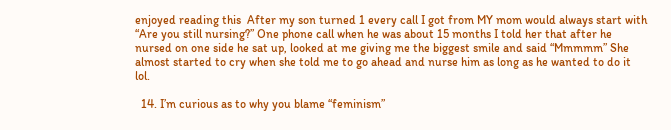enjoyed reading this  After my son turned 1 every call I got from MY mom would always start with “Are you still nursing?” One phone call when he was about 15 months I told her that after he nursed on one side he sat up, looked at me giving me the biggest smile and said “Mmmmm” She almost started to cry when she told me to go ahead and nurse him as long as he wanted to do it lol.

  14. I’m curious as to why you blame “feminism”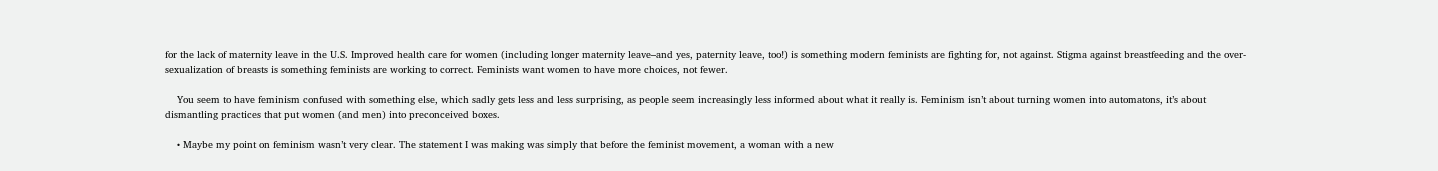for the lack of maternity leave in the U.S. Improved health care for women (including longer maternity leave–and yes, paternity leave, too!) is something modern feminists are fighting for, not against. Stigma against breastfeeding and the over-sexualization of breasts is something feminists are working to correct. Feminists want women to have more choices, not fewer.

    You seem to have feminism confused with something else, which sadly gets less and less surprising, as people seem increasingly less informed about what it really is. Feminism isn’t about turning women into automatons, it’s about dismantling practices that put women (and men) into preconceived boxes.

    • Maybe my point on feminism wasn’t very clear. The statement I was making was simply that before the feminist movement, a woman with a new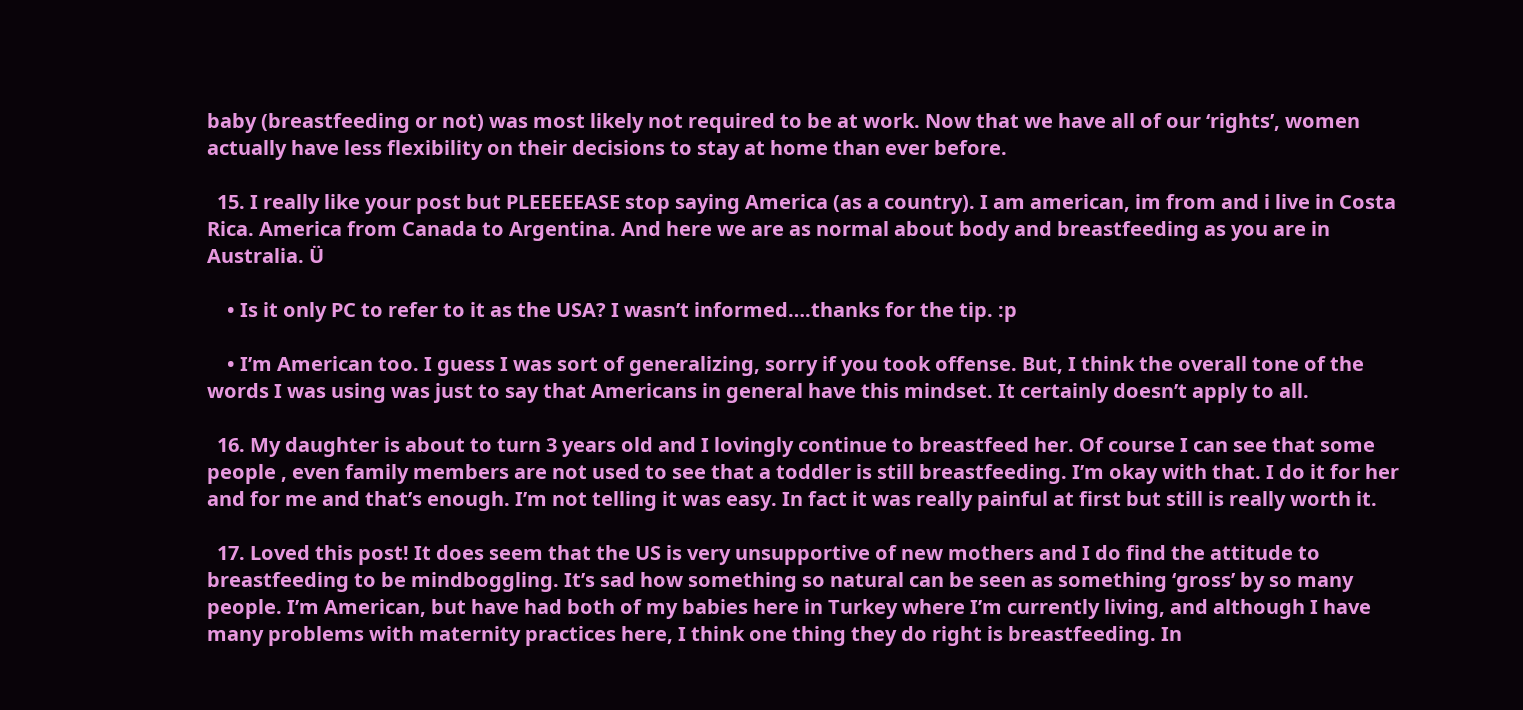baby (breastfeeding or not) was most likely not required to be at work. Now that we have all of our ‘rights’, women actually have less flexibility on their decisions to stay at home than ever before.

  15. I really like your post but PLEEEEEASE stop saying America (as a country). I am american, im from and i live in Costa Rica. America from Canada to Argentina. And here we are as normal about body and breastfeeding as you are in Australia. Ü

    • Is it only PC to refer to it as the USA? I wasn’t informed….thanks for the tip. :p

    • I’m American too. I guess I was sort of generalizing, sorry if you took offense. But, I think the overall tone of the words I was using was just to say that Americans in general have this mindset. It certainly doesn’t apply to all.

  16. My daughter is about to turn 3 years old and I lovingly continue to breastfeed her. Of course I can see that some people , even family members are not used to see that a toddler is still breastfeeding. I’m okay with that. I do it for her and for me and that’s enough. I’m not telling it was easy. In fact it was really painful at first but still is really worth it.

  17. Loved this post! It does seem that the US is very unsupportive of new mothers and I do find the attitude to breastfeeding to be mindboggling. It’s sad how something so natural can be seen as something ‘gross’ by so many people. I’m American, but have had both of my babies here in Turkey where I’m currently living, and although I have many problems with maternity practices here, I think one thing they do right is breastfeeding. In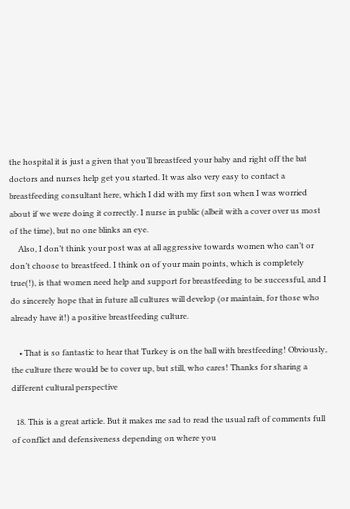the hospital it is just a given that you’ll breastfeed your baby and right off the bat doctors and nurses help get you started. It was also very easy to contact a breastfeeding consultant here, which I did with my first son when I was worried about if we were doing it correctly. I nurse in public (albeit with a cover over us most of the time), but no one blinks an eye.
    Also, I don’t think your post was at all aggressive towards women who can’t or don’t choose to breastfeed. I think on of your main points, which is completely true(!), is that women need help and support for breastfeeding to be successful, and I do sincerely hope that in future all cultures will develop (or maintain, for those who already have it!) a positive breastfeeding culture.

    • That is so fantastic to hear that Turkey is on the ball with brestfeeding! Obviously, the culture there would be to cover up, but still, who cares! Thanks for sharing a different cultural perspective

  18. This is a great article. But it makes me sad to read the usual raft of comments full of conflict and defensiveness depending on where you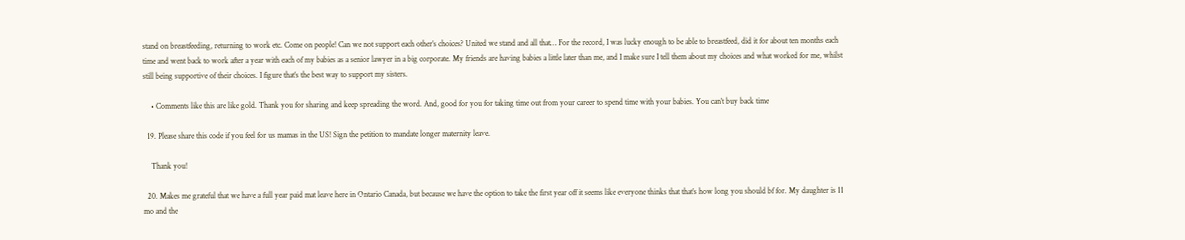stand on breastfeeding, returning to work etc. Come on people! Can we not support each other’s choices? United we stand and all that… For the record, I was lucky enough to be able to breastfeed, did it for about ten months each time and went back to work after a year with each of my babies as a senior lawyer in a big corporate. My friends are having babies a little later than me, and I make sure I tell them about my choices and what worked for me, whilst still being supportive of their choices. I figure that’s the best way to support my sisters.

    • Comments like this are like gold. Thank you for sharing and keep spreading the word. And, good for you for taking time out from your career to spend time with your babies. You can’t buy back time

  19. Please share this code if you feel for us mamas in the US! Sign the petition to mandate longer maternity leave.

    Thank you!

  20. Makes me grateful that we have a full year paid mat leave here in Ontario Canada, but because we have the option to take the first year off it seems like everyone thinks that that’s how long you should bf for. My daughter is 11 mo and the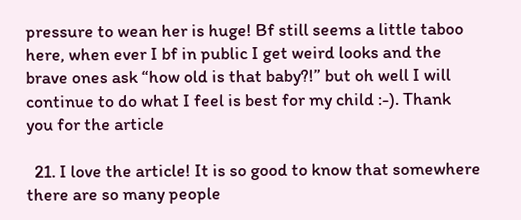pressure to wean her is huge! Bf still seems a little taboo here, when ever I bf in public I get weird looks and the brave ones ask “how old is that baby?!” but oh well I will continue to do what I feel is best for my child :-). Thank you for the article

  21. I love the article! It is so good to know that somewhere there are so many people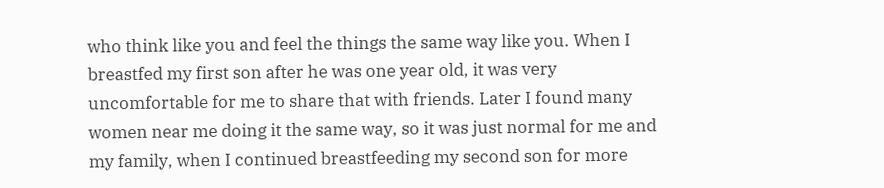who think like you and feel the things the same way like you. When I breastfed my first son after he was one year old, it was very uncomfortable for me to share that with friends. Later I found many women near me doing it the same way, so it was just normal for me and my family, when I continued breastfeeding my second son for more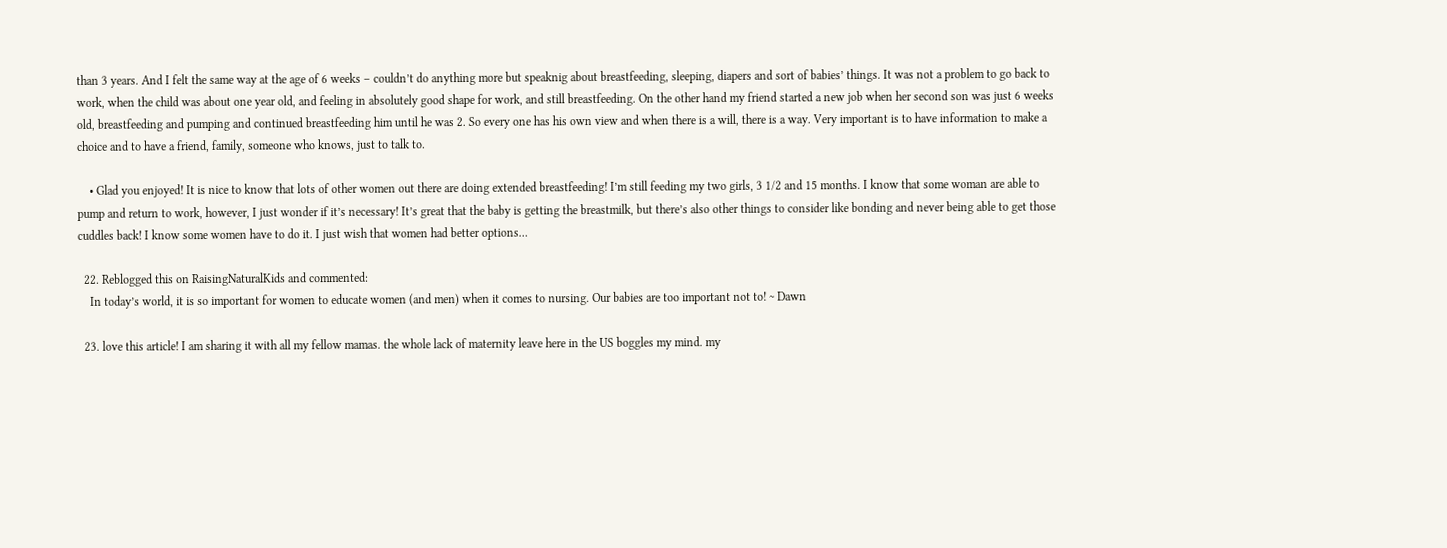than 3 years. And I felt the same way at the age of 6 weeks – couldn’t do anything more but speaknig about breastfeeding, sleeping, diapers and sort of babies’ things. It was not a problem to go back to work, when the child was about one year old, and feeling in absolutely good shape for work, and still breastfeeding. On the other hand my friend started a new job when her second son was just 6 weeks old, breastfeeding and pumping and continued breastfeeding him until he was 2. So every one has his own view and when there is a will, there is a way. Very important is to have information to make a choice and to have a friend, family, someone who knows, just to talk to.

    • Glad you enjoyed! It is nice to know that lots of other women out there are doing extended breastfeeding! I’m still feeding my two girls, 3 1/2 and 15 months. I know that some woman are able to pump and return to work, however, I just wonder if it’s necessary! It’s great that the baby is getting the breastmilk, but there’s also other things to consider like bonding and never being able to get those cuddles back! I know some women have to do it. I just wish that women had better options…

  22. Reblogged this on RaisingNaturalKids and commented:
    In today’s world, it is so important for women to educate women (and men) when it comes to nursing. Our babies are too important not to! ~ Dawn

  23. love this article! I am sharing it with all my fellow mamas. the whole lack of maternity leave here in the US boggles my mind. my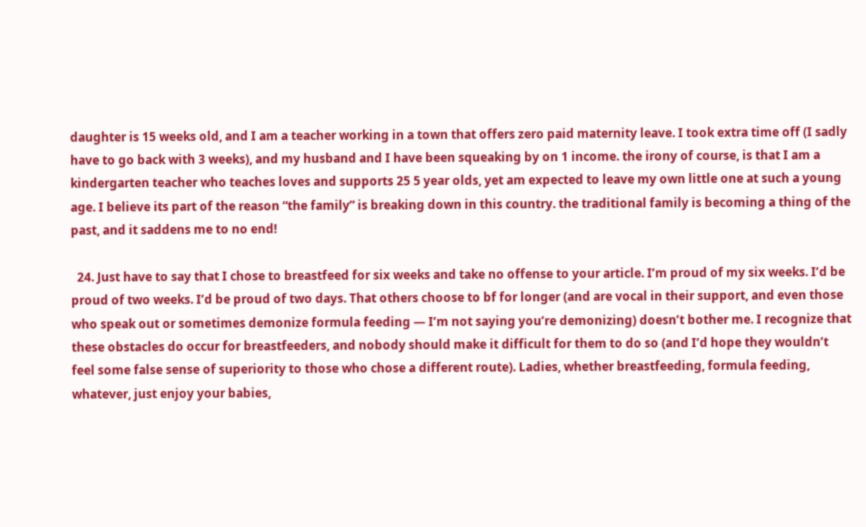daughter is 15 weeks old, and I am a teacher working in a town that offers zero paid maternity leave. I took extra time off (I sadly have to go back with 3 weeks), and my husband and I have been squeaking by on 1 income. the irony of course, is that I am a kindergarten teacher who teaches loves and supports 25 5 year olds, yet am expected to leave my own little one at such a young age. I believe its part of the reason “the family” is breaking down in this country. the traditional family is becoming a thing of the past, and it saddens me to no end!

  24. Just have to say that I chose to breastfeed for six weeks and take no offense to your article. I’m proud of my six weeks. I’d be proud of two weeks. I’d be proud of two days. That others choose to bf for longer (and are vocal in their support, and even those who speak out or sometimes demonize formula feeding — I’m not saying you’re demonizing) doesn’t bother me. I recognize that these obstacles do occur for breastfeeders, and nobody should make it difficult for them to do so (and I’d hope they wouldn’t feel some false sense of superiority to those who chose a different route). Ladies, whether breastfeeding, formula feeding, whatever, just enjoy your babies,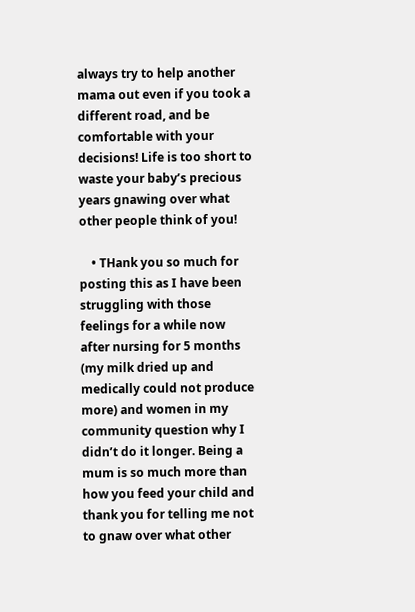always try to help another mama out even if you took a different road, and be comfortable with your decisions! Life is too short to waste your baby’s precious years gnawing over what other people think of you!

    • THank you so much for posting this as I have been struggling with those feelings for a while now after nursing for 5 months (my milk dried up and medically could not produce more) and women in my community question why I didn’t do it longer. Being a mum is so much more than how you feed your child and thank you for telling me not to gnaw over what other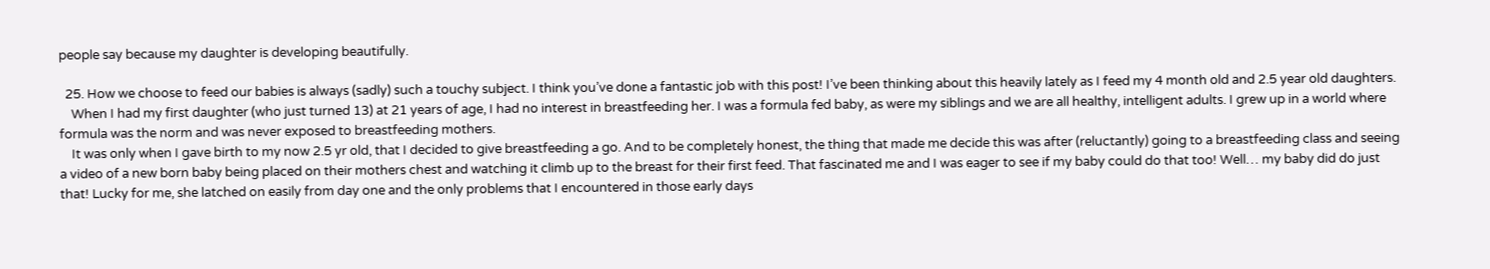people say because my daughter is developing beautifully.

  25. How we choose to feed our babies is always (sadly) such a touchy subject. I think you’ve done a fantastic job with this post! I’ve been thinking about this heavily lately as I feed my 4 month old and 2.5 year old daughters.
    When I had my first daughter (who just turned 13) at 21 years of age, I had no interest in breastfeeding her. I was a formula fed baby, as were my siblings and we are all healthy, intelligent adults. I grew up in a world where formula was the norm and was never exposed to breastfeeding mothers.
    It was only when I gave birth to my now 2.5 yr old, that I decided to give breastfeeding a go. And to be completely honest, the thing that made me decide this was after (reluctantly) going to a breastfeeding class and seeing a video of a new born baby being placed on their mothers chest and watching it climb up to the breast for their first feed. That fascinated me and I was eager to see if my baby could do that too! Well… my baby did do just that! Lucky for me, she latched on easily from day one and the only problems that I encountered in those early days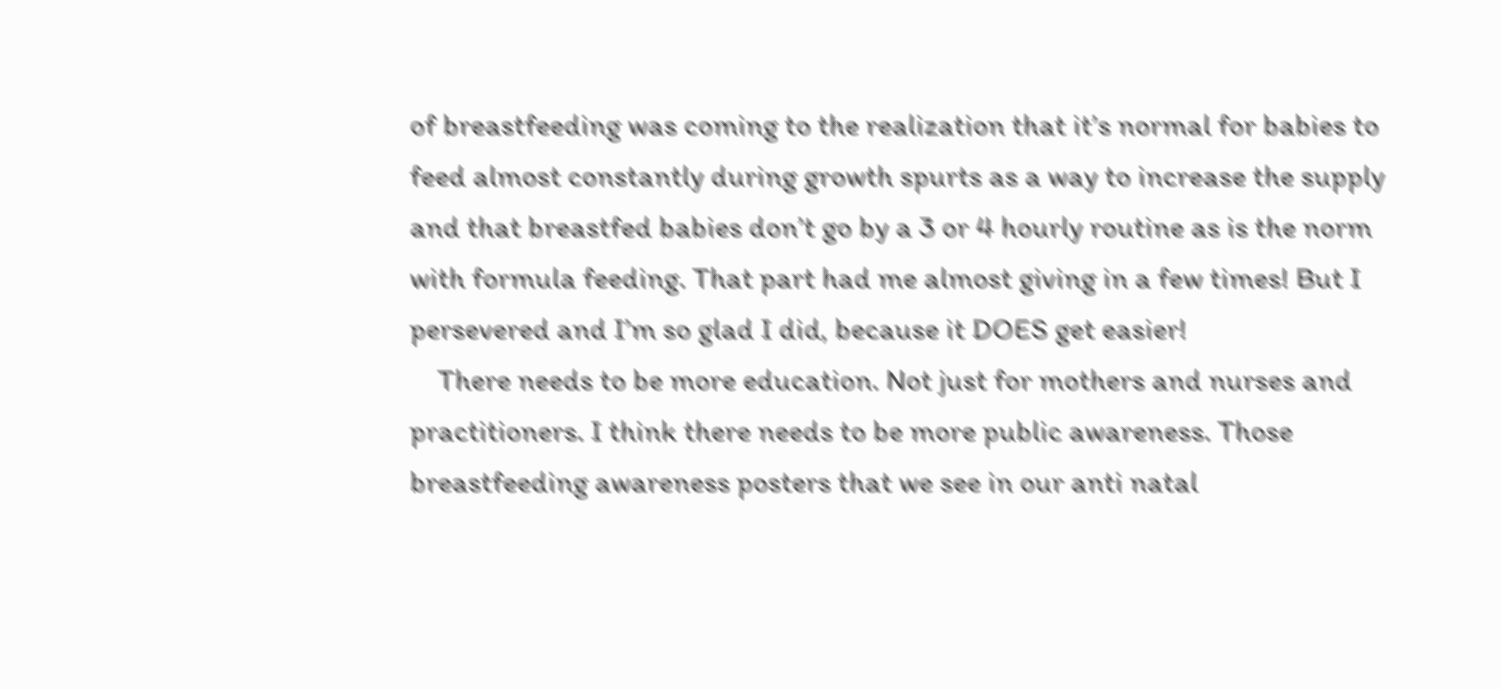of breastfeeding was coming to the realization that it’s normal for babies to feed almost constantly during growth spurts as a way to increase the supply and that breastfed babies don’t go by a 3 or 4 hourly routine as is the norm with formula feeding. That part had me almost giving in a few times! But I persevered and I’m so glad I did, because it DOES get easier!
    There needs to be more education. Not just for mothers and nurses and practitioners. I think there needs to be more public awareness. Those breastfeeding awareness posters that we see in our anti natal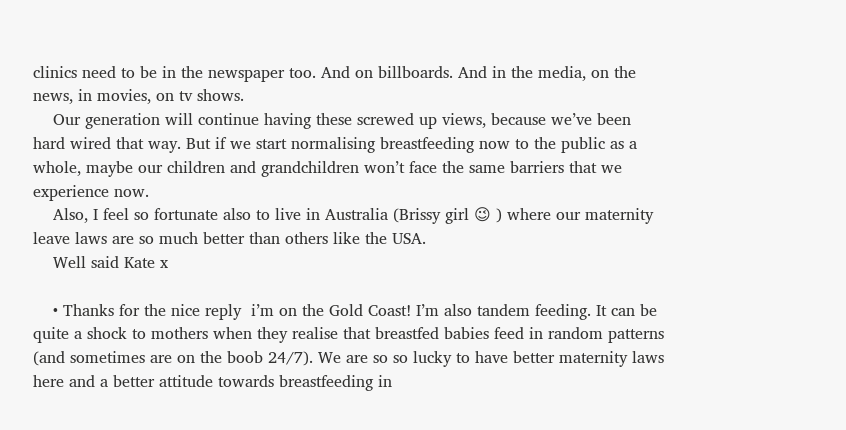clinics need to be in the newspaper too. And on billboards. And in the media, on the news, in movies, on tv shows.
    Our generation will continue having these screwed up views, because we’ve been hard wired that way. But if we start normalising breastfeeding now to the public as a whole, maybe our children and grandchildren won’t face the same barriers that we experience now.
    Also, I feel so fortunate also to live in Australia (Brissy girl 😉 ) where our maternity leave laws are so much better than others like the USA.
    Well said Kate x

    • Thanks for the nice reply  i’m on the Gold Coast! I’m also tandem feeding. It can be quite a shock to mothers when they realise that breastfed babies feed in random patterns (and sometimes are on the boob 24/7). We are so so lucky to have better maternity laws here and a better attitude towards breastfeeding in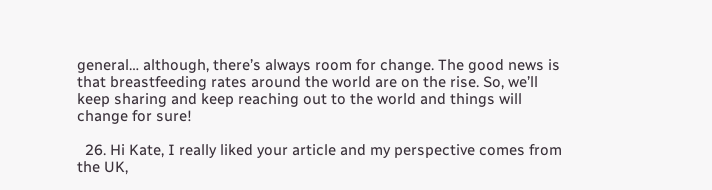general… although, there’s always room for change. The good news is that breastfeeding rates around the world are on the rise. So, we’ll keep sharing and keep reaching out to the world and things will change for sure!

  26. Hi Kate, I really liked your article and my perspective comes from the UK,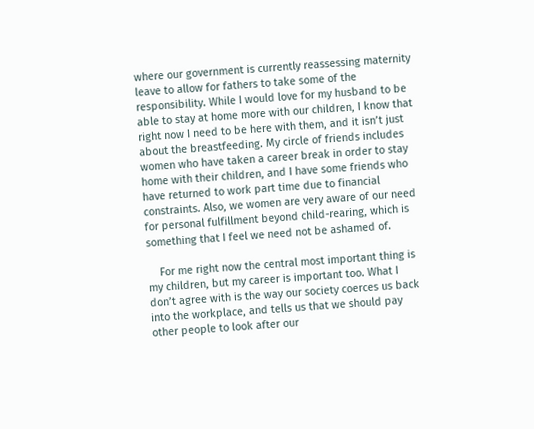where our government is currently reassessing maternity leave to allow for fathers to take some of the responsibility. While I would love for my husband to be able to stay at home more with our children, I know that right now I need to be here with them, and it isn’t just about the breastfeeding. My circle of friends includes women who have taken a career break in order to stay home with their children, and I have some friends who have returned to work part time due to financial constraints. Also, we women are very aware of our need for personal fulfillment beyond child-rearing, which is something that I feel we need not be ashamed of.

    For me right now the central most important thing is my children, but my career is important too. What I don’t agree with is the way our society coerces us back into the workplace, and tells us that we should pay other people to look after our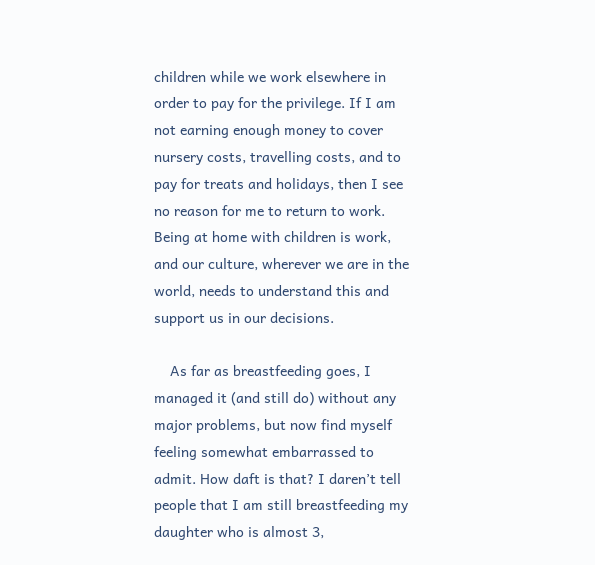children while we work elsewhere in order to pay for the privilege. If I am not earning enough money to cover nursery costs, travelling costs, and to pay for treats and holidays, then I see no reason for me to return to work. Being at home with children is work, and our culture, wherever we are in the world, needs to understand this and support us in our decisions.

    As far as breastfeeding goes, I managed it (and still do) without any major problems, but now find myself feeling somewhat embarrassed to admit. How daft is that? I daren’t tell people that I am still breastfeeding my daughter who is almost 3,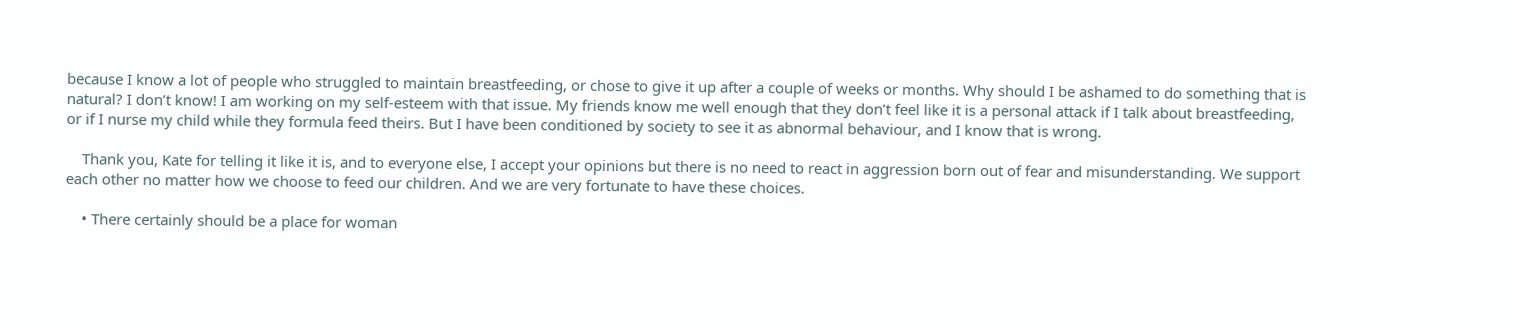because I know a lot of people who struggled to maintain breastfeeding, or chose to give it up after a couple of weeks or months. Why should I be ashamed to do something that is natural? I don’t know! I am working on my self-esteem with that issue. My friends know me well enough that they don’t feel like it is a personal attack if I talk about breastfeeding, or if I nurse my child while they formula feed theirs. But I have been conditioned by society to see it as abnormal behaviour, and I know that is wrong.

    Thank you, Kate for telling it like it is, and to everyone else, I accept your opinions but there is no need to react in aggression born out of fear and misunderstanding. We support each other no matter how we choose to feed our children. And we are very fortunate to have these choices.

    • There certainly should be a place for woman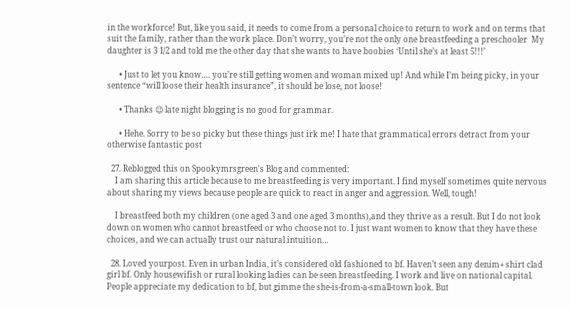in the workforce! But, like you said, it needs to come from a personal choice to return to work and on terms that suit the family, rather than the work place. Don’t worry, you’re not the only one breastfeeding a preschooler  My daughter is 3 1/2 and told me the other day that she wants to have boobies ‘Until she’s at least 5!!!’

      • Just to let you know…. you’re still getting women and woman mixed up! And while I’m being picky, in your sentence “will loose their health insurance”, it should be lose, not loose!

      • Thanks 😉 late night blogging is no good for grammar.

      • Hehe. Sorry to be so picky but these things just irk me! I hate that grammatical errors detract from your otherwise fantastic post

  27. Reblogged this on Spookymrsgreen's Blog and commented:
    I am sharing this article because to me breastfeeding is very important. I find myself sometimes quite nervous about sharing my views because people are quick to react in anger and aggression. Well, tough!

    I breastfeed both my children (one aged 3 and one aged 3 months),and they thrive as a result. But I do not look down on women who cannot breastfeed or who choose not to. I just want women to know that they have these choices, and we can actually trust our natural intuition…

  28. Loved yourpost. Even in urban India, it’s considered old fashioned to bf. Haven’t seen any denim+ shirt clad girl bf. Only housewifish or rural looking ladies can be seen breastfeeding. I work and live on national capital. People appreciate my dedication to bf, but gimme the she-is-from-a-small-town look. But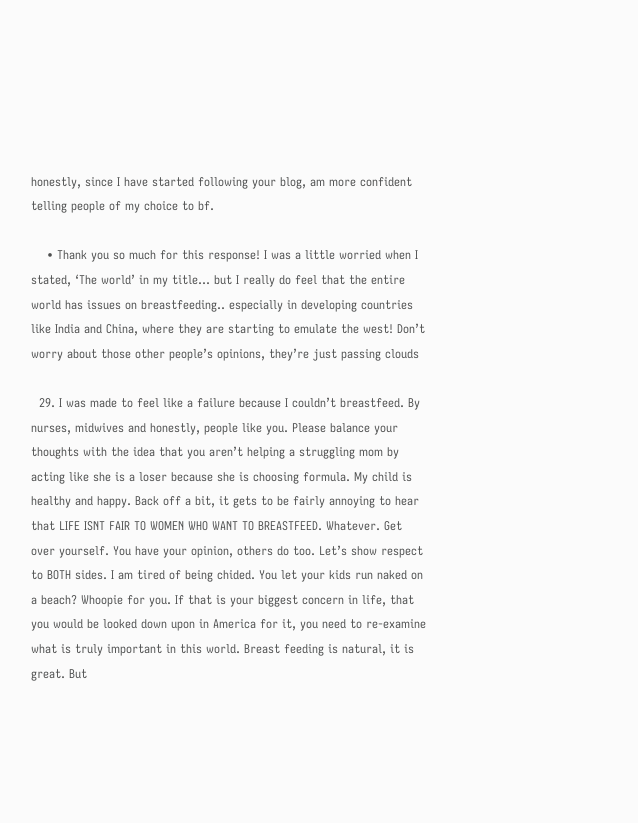honestly, since I have started following your blog, am more confident telling people of my choice to bf.

    • Thank you so much for this response! I was a little worried when I stated, ‘The world’ in my title… but I really do feel that the entire world has issues on breastfeeding.. especially in developing countries like India and China, where they are starting to emulate the west! Don’t worry about those other people’s opinions, they’re just passing clouds

  29. I was made to feel like a failure because I couldn’t breastfeed. By nurses, midwives and honestly, people like you. Please balance your thoughts with the idea that you aren’t helping a struggling mom by acting like she is a loser because she is choosing formula. My child is healthy and happy. Back off a bit, it gets to be fairly annoying to hear that LIFE ISNT FAIR TO WOMEN WHO WANT TO BREASTFEED. Whatever. Get over yourself. You have your opinion, others do too. Let’s show respect to BOTH sides. I am tired of being chided. You let your kids run naked on a beach? Whoopie for you. If that is your biggest concern in life, that you would be looked down upon in America for it, you need to re-examine what is truly important in this world. Breast feeding is natural, it is great. But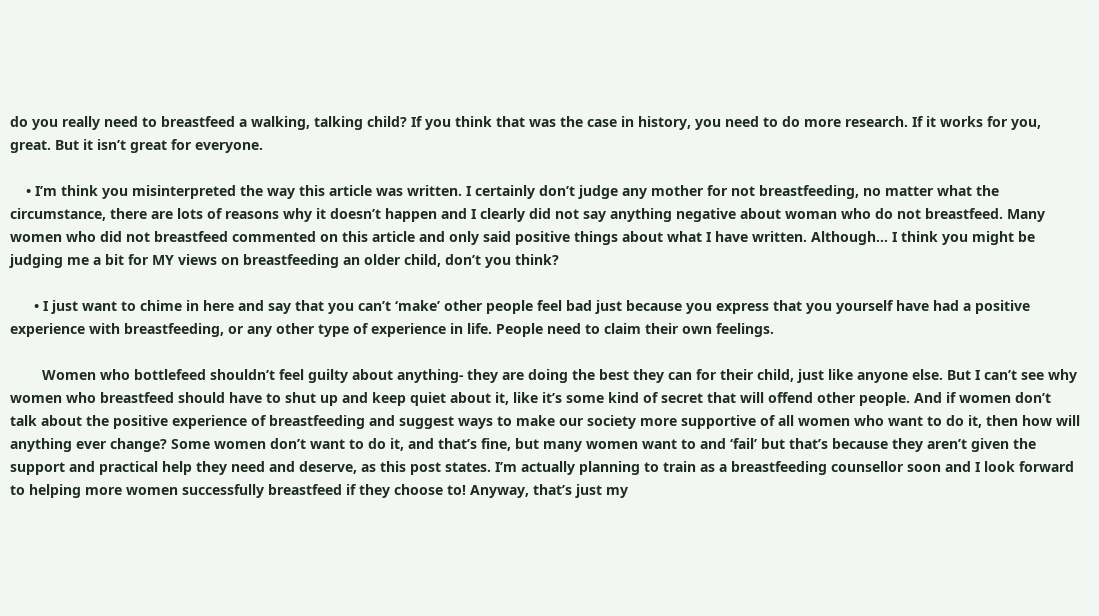do you really need to breastfeed a walking, talking child? If you think that was the case in history, you need to do more research. If it works for you, great. But it isn’t great for everyone.

    • I’m think you misinterpreted the way this article was written. I certainly don’t judge any mother for not breastfeeding, no matter what the circumstance, there are lots of reasons why it doesn’t happen and I clearly did not say anything negative about woman who do not breastfeed. Many women who did not breastfeed commented on this article and only said positive things about what I have written. Although… I think you might be judging me a bit for MY views on breastfeeding an older child, don’t you think?

      • I just want to chime in here and say that you can’t ‘make’ other people feel bad just because you express that you yourself have had a positive experience with breastfeeding, or any other type of experience in life. People need to claim their own feelings.

        Women who bottlefeed shouldn’t feel guilty about anything- they are doing the best they can for their child, just like anyone else. But I can’t see why women who breastfeed should have to shut up and keep quiet about it, like it’s some kind of secret that will offend other people. And if women don’t talk about the positive experience of breastfeeding and suggest ways to make our society more supportive of all women who want to do it, then how will anything ever change? Some women don’t want to do it, and that’s fine, but many women want to and ‘fail’ but that’s because they aren’t given the support and practical help they need and deserve, as this post states. I’m actually planning to train as a breastfeeding counsellor soon and I look forward to helping more women successfully breastfeed if they choose to! Anyway, that’s just my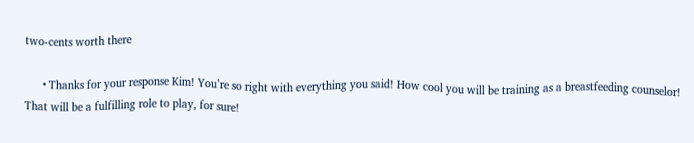two-cents worth there

      • Thanks for your response Kim! You’re so right with everything you said! How cool you will be training as a breastfeeding counselor! That will be a fulfilling role to play, for sure!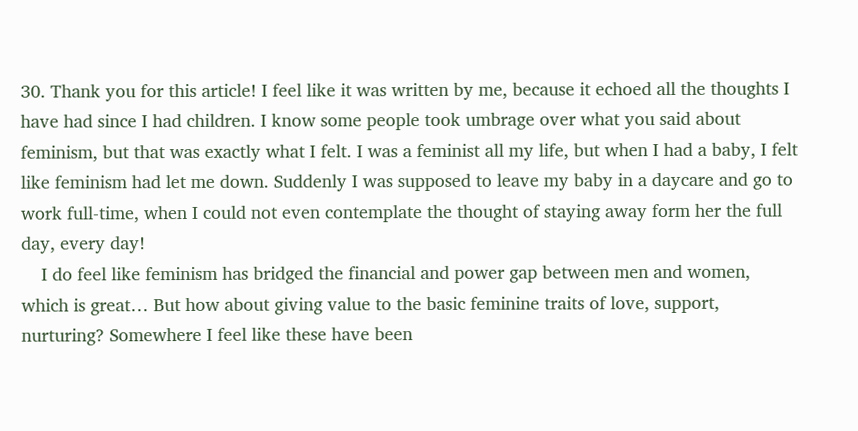30. Thank you for this article! I feel like it was written by me, because it echoed all the thoughts I have had since I had children. I know some people took umbrage over what you said about feminism, but that was exactly what I felt. I was a feminist all my life, but when I had a baby, I felt like feminism had let me down. Suddenly I was supposed to leave my baby in a daycare and go to work full-time, when I could not even contemplate the thought of staying away form her the full day, every day!
    I do feel like feminism has bridged the financial and power gap between men and women, which is great… But how about giving value to the basic feminine traits of love, support, nurturing? Somewhere I feel like these have been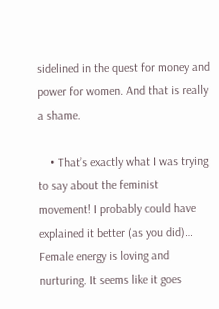sidelined in the quest for money and power for women. And that is really a shame.

    • That’s exactly what I was trying to say about the feminist movement! I probably could have explained it better (as you did)… Female energy is loving and nurturing. It seems like it goes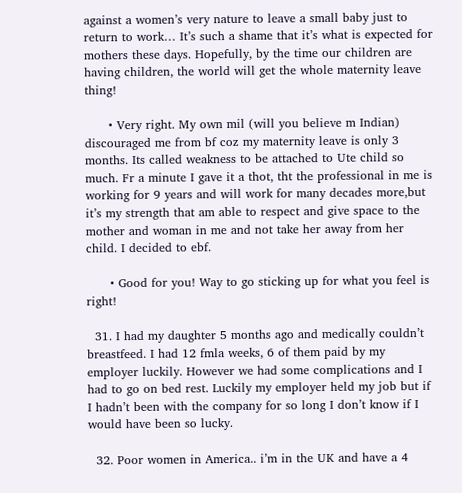against a women’s very nature to leave a small baby just to return to work… It’s such a shame that it’s what is expected for mothers these days. Hopefully, by the time our children are having children, the world will get the whole maternity leave thing!

      • Very right. My own mil (will you believe m Indian) discouraged me from bf coz my maternity leave is only 3 months. Its called weakness to be attached to Ute child so much. Fr a minute I gave it a thot, tht the professional in me is working for 9 years and will work for many decades more,but it’s my strength that am able to respect and give space to the mother and woman in me and not take her away from her child. I decided to ebf.

      • Good for you! Way to go sticking up for what you feel is right!

  31. I had my daughter 5 months ago and medically couldn’t breastfeed. I had 12 fmla weeks, 6 of them paid by my employer luckily. However we had some complications and I had to go on bed rest. Luckily my employer held my job but if I hadn’t been with the company for so long I don’t know if I would have been so lucky.

  32. Poor women in America.. i’m in the UK and have a 4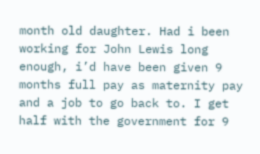month old daughter. Had i been working for John Lewis long enough, i’d have been given 9 months full pay as maternity pay and a job to go back to. I get half with the government for 9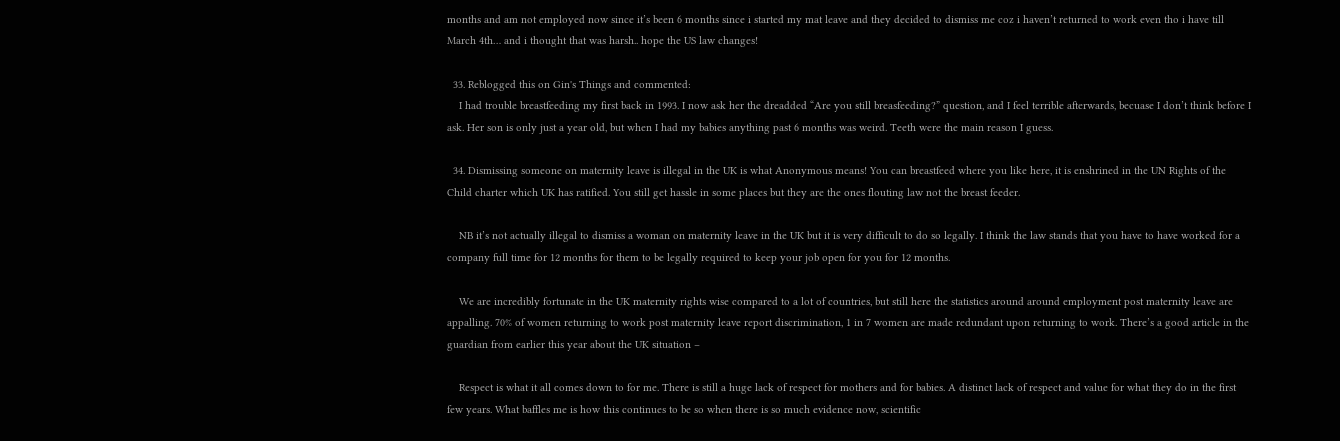months and am not employed now since it’s been 6 months since i started my mat leave and they decided to dismiss me coz i haven’t returned to work even tho i have till March 4th… and i thought that was harsh.. hope the US law changes!

  33. Reblogged this on Gin's Things and commented:
    I had trouble breastfeeding my first back in 1993. I now ask her the dreadded “Are you still breasfeeding?” question, and I feel terrible afterwards, becuase I don’t think before I ask. Her son is only just a year old, but when I had my babies anything past 6 months was weird. Teeth were the main reason I guess.

  34. Dismissing someone on maternity leave is illegal in the UK is what Anonymous means! You can breastfeed where you like here, it is enshrined in the UN Rights of the Child charter which UK has ratified. You still get hassle in some places but they are the ones flouting law not the breast feeder.

    NB it’s not actually illegal to dismiss a woman on maternity leave in the UK but it is very difficult to do so legally. I think the law stands that you have to have worked for a company full time for 12 months for them to be legally required to keep your job open for you for 12 months.

    We are incredibly fortunate in the UK maternity rights wise compared to a lot of countries, but still here the statistics around around employment post maternity leave are appalling. 70% of women returning to work post maternity leave report discrimination, 1 in 7 women are made redundant upon returning to work. There’s a good article in the guardian from earlier this year about the UK situation –

    Respect is what it all comes down to for me. There is still a huge lack of respect for mothers and for babies. A distinct lack of respect and value for what they do in the first few years. What baffles me is how this continues to be so when there is so much evidence now, scientific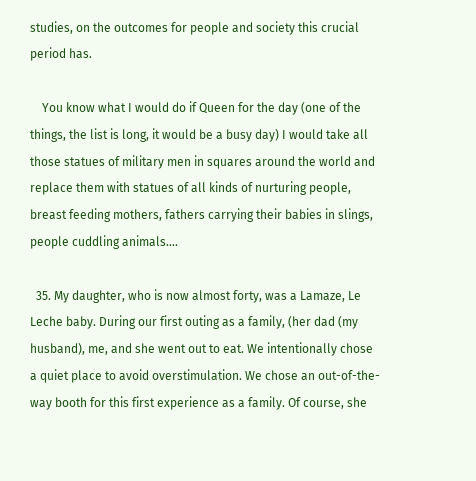studies, on the outcomes for people and society this crucial period has.

    You know what I would do if Queen for the day (one of the things, the list is long, it would be a busy day) I would take all those statues of military men in squares around the world and replace them with statues of all kinds of nurturing people, breast feeding mothers, fathers carrying their babies in slings, people cuddling animals….

  35. My daughter, who is now almost forty, was a Lamaze, Le Leche baby. During our first outing as a family, (her dad (my husband), me, and she went out to eat. We intentionally chose a quiet place to avoid overstimulation. We chose an out-of-the-way booth for this first experience as a family. Of course, she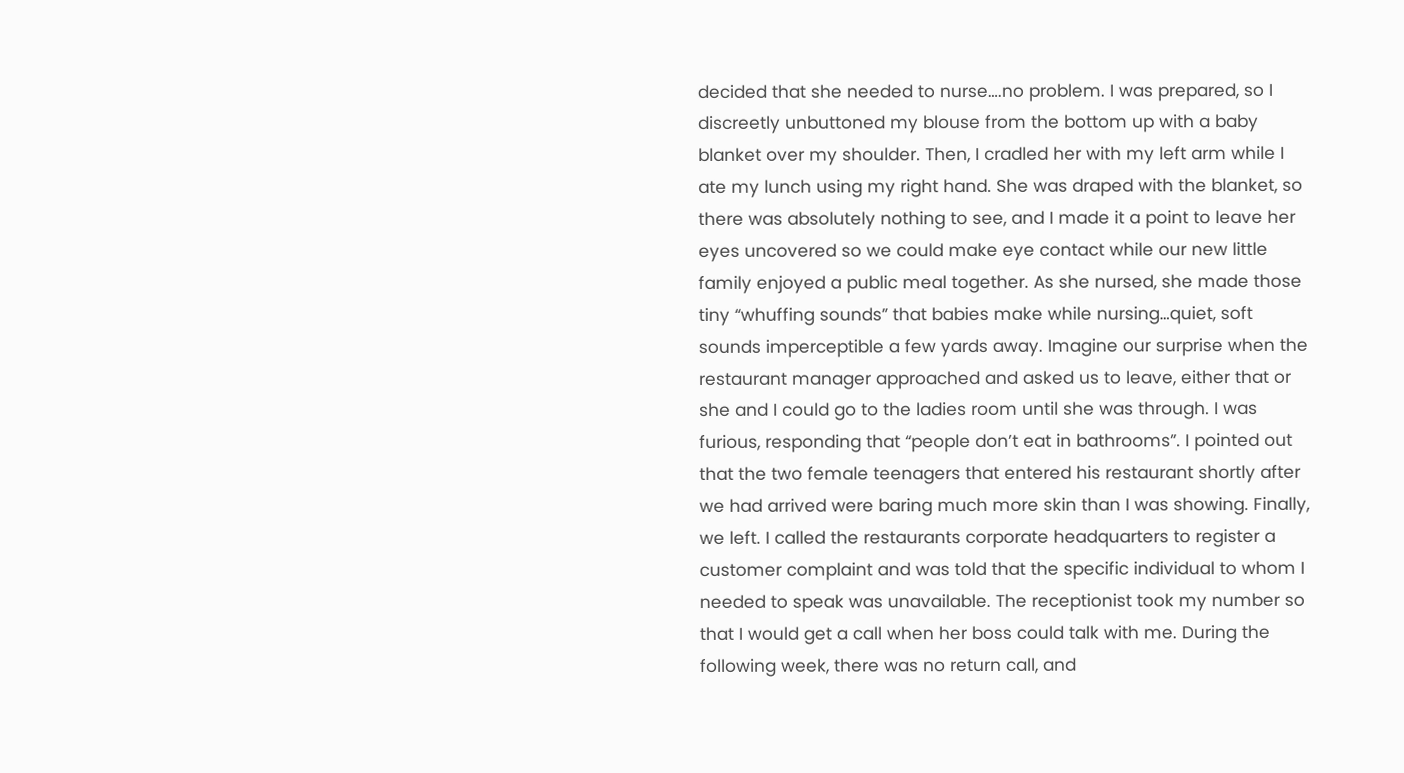decided that she needed to nurse….no problem. I was prepared, so I discreetly unbuttoned my blouse from the bottom up with a baby blanket over my shoulder. Then, I cradled her with my left arm while I ate my lunch using my right hand. She was draped with the blanket, so there was absolutely nothing to see, and I made it a point to leave her eyes uncovered so we could make eye contact while our new little family enjoyed a public meal together. As she nursed, she made those tiny “whuffing sounds” that babies make while nursing…quiet, soft sounds imperceptible a few yards away. Imagine our surprise when the restaurant manager approached and asked us to leave, either that or she and I could go to the ladies room until she was through. I was furious, responding that “people don’t eat in bathrooms”. I pointed out that the two female teenagers that entered his restaurant shortly after we had arrived were baring much more skin than I was showing. Finally, we left. I called the restaurants corporate headquarters to register a customer complaint and was told that the specific individual to whom I needed to speak was unavailable. The receptionist took my number so that I would get a call when her boss could talk with me. During the following week, there was no return call, and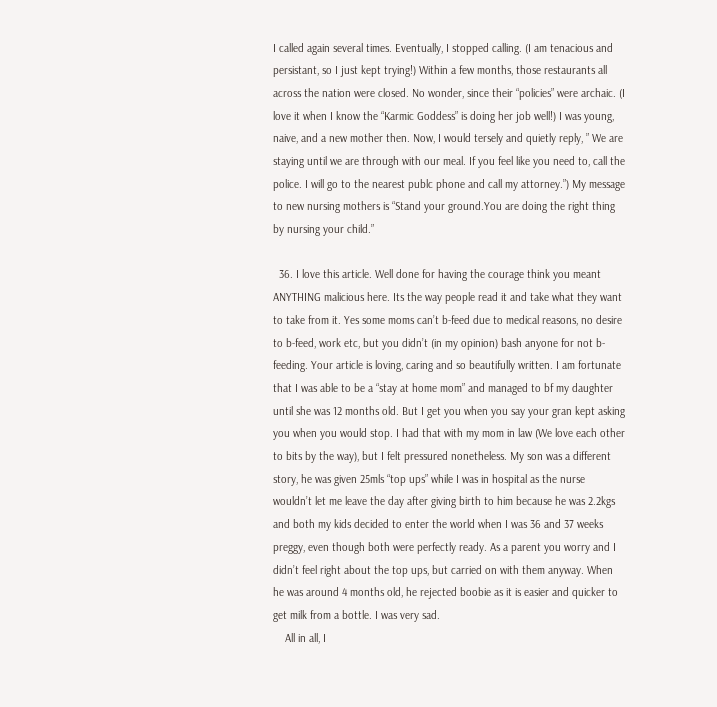I called again several times. Eventually, I stopped calling. (I am tenacious and persistant, so I just kept trying!) Within a few months, those restaurants all across the nation were closed. No wonder, since their “policies” were archaic. (I love it when I know the “Karmic Goddess” is doing her job well!) I was young, naive, and a new mother then. Now, I would tersely and quietly reply, ” We are staying until we are through with our meal. If you feel like you need to, call the police. I will go to the nearest publc phone and call my attorney.”) My message to new nursing mothers is “Stand your ground.You are doing the right thing by nursing your child.”

  36. I love this article. Well done for having the courage think you meant ANYTHING malicious here. Its the way people read it and take what they want to take from it. Yes some moms can’t b-feed due to medical reasons, no desire to b-feed, work etc, but you didn’t (in my opinion) bash anyone for not b-feeding. Your article is loving, caring and so beautifully written. I am fortunate that I was able to be a “stay at home mom” and managed to bf my daughter until she was 12 months old. But I get you when you say your gran kept asking you when you would stop. I had that with my mom in law (We love each other to bits by the way), but I felt pressured nonetheless. My son was a different story, he was given 25mls “top ups” while I was in hospital as the nurse wouldn’t let me leave the day after giving birth to him because he was 2.2kgs and both my kids decided to enter the world when I was 36 and 37 weeks preggy, even though both were perfectly ready. As a parent you worry and I didn’t feel right about the top ups, but carried on with them anyway. When he was around 4 months old, he rejected boobie as it is easier and quicker to get milk from a bottle. I was very sad.
    All in all, I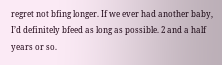regret not bfing longer. If we ever had another baby, I’d definitely bfeed as long as possible. 2 and a half years or so.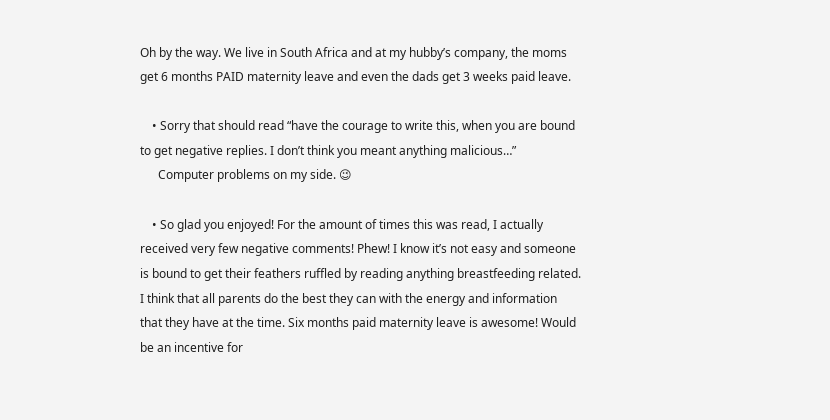Oh by the way. We live in South Africa and at my hubby’s company, the moms get 6 months PAID maternity leave and even the dads get 3 weeks paid leave.

    • Sorry that should read “have the courage to write this, when you are bound to get negative replies. I don’t think you meant anything malicious…”
      Computer problems on my side. 😉

    • So glad you enjoyed! For the amount of times this was read, I actually received very few negative comments! Phew! I know it’s not easy and someone is bound to get their feathers ruffled by reading anything breastfeeding related. I think that all parents do the best they can with the energy and information that they have at the time. Six months paid maternity leave is awesome! Would be an incentive for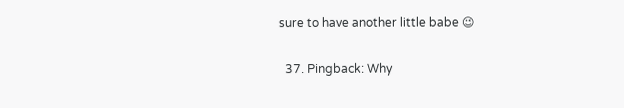sure to have another little babe 😉

  37. Pingback: Why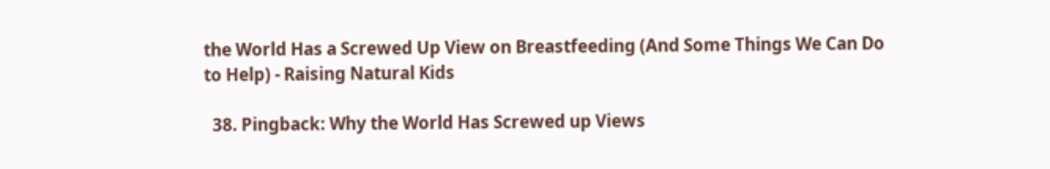the World Has a Screwed Up View on Breastfeeding (And Some Things We Can Do to Help) - Raising Natural Kids

  38. Pingback: Why the World Has Screwed up Views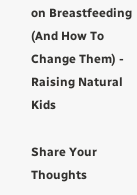on Breastfeeding (And How To Change Them) - Raising Natural Kids

Share Your Thoughts